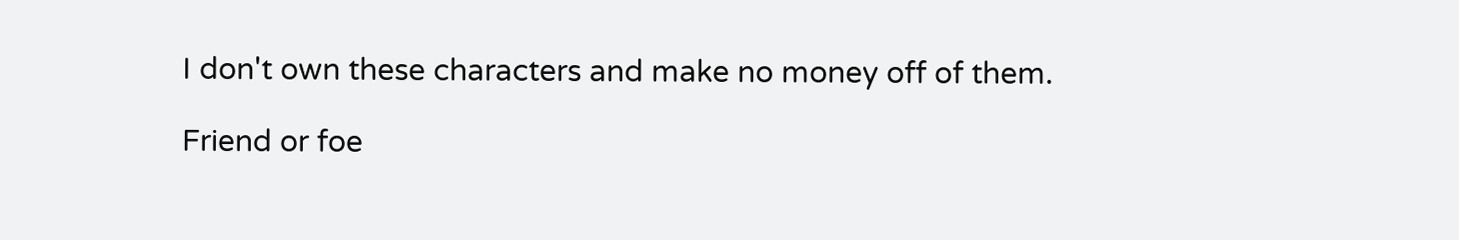I don't own these characters and make no money off of them.

Friend or foe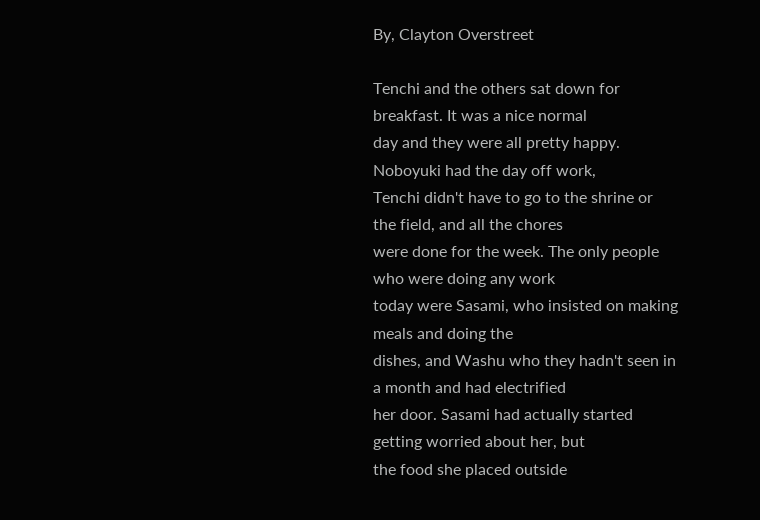By, Clayton Overstreet

Tenchi and the others sat down for breakfast. It was a nice normal
day and they were all pretty happy. Noboyuki had the day off work,
Tenchi didn't have to go to the shrine or the field, and all the chores
were done for the week. The only people who were doing any work
today were Sasami, who insisted on making meals and doing the
dishes, and Washu who they hadn't seen in a month and had electrified
her door. Sasami had actually started getting worried about her, but
the food she placed outside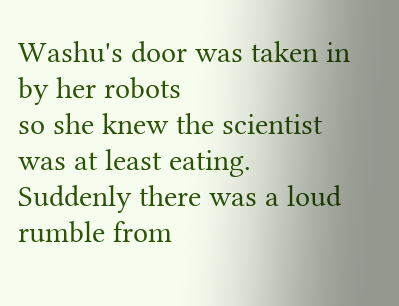Washu's door was taken in by her robots
so she knew the scientist was at least eating.
Suddenly there was a loud rumble from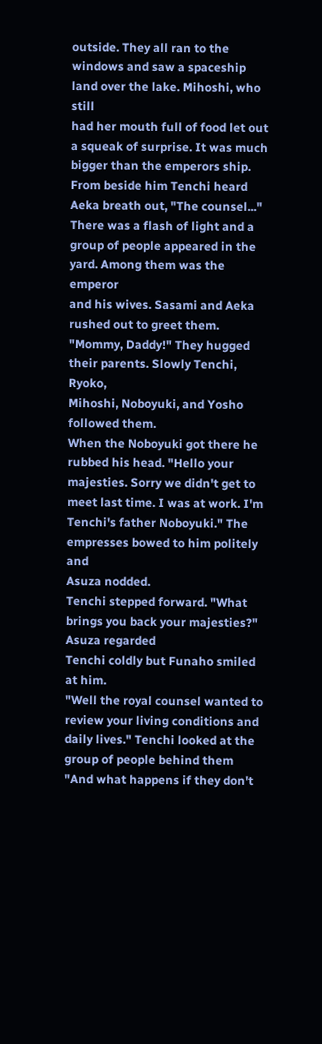outside. They all ran to the
windows and saw a spaceship land over the lake. Mihoshi, who still
had her mouth full of food let out a squeak of surprise. It was much
bigger than the emperors ship. From beside him Tenchi heard
Aeka breath out, "The counsel..." There was a flash of light and a
group of people appeared in the yard. Among them was the emperor
and his wives. Sasami and Aeka rushed out to greet them.
"Mommy, Daddy!" They hugged their parents. Slowly Tenchi, Ryoko,
Mihoshi, Noboyuki, and Yosho followed them.
When the Noboyuki got there he rubbed his head. "Hello your
majesties. Sorry we didn't get to meet last time. I was at work. I'm
Tenchi's father Noboyuki." The empresses bowed to him politely and
Asuza nodded.
Tenchi stepped forward. "What brings you back your majesties?" Asuza regarded
Tenchi coldly but Funaho smiled at him.
"Well the royal counsel wanted to review your living conditions and
daily lives." Tenchi looked at the group of people behind them
"And what happens if they don't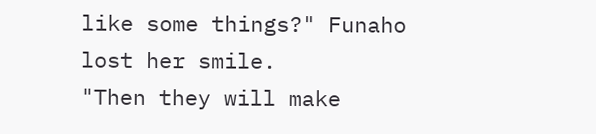like some things?" Funaho lost her smile.
"Then they will make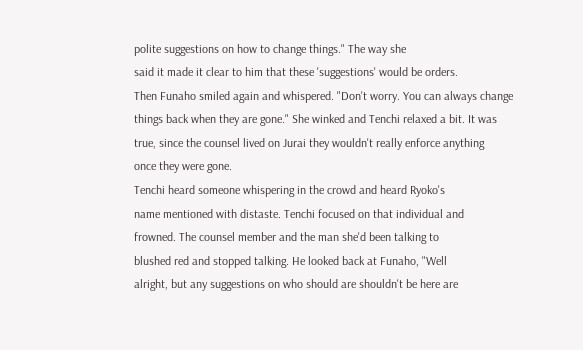polite suggestions on how to change things." The way she
said it made it clear to him that these 'suggestions' would be orders.
Then Funaho smiled again and whispered. "Don't worry. You can always change
things back when they are gone." She winked and Tenchi relaxed a bit. It was
true, since the counsel lived on Jurai they wouldn't really enforce anything
once they were gone.
Tenchi heard someone whispering in the crowd and heard Ryoko's
name mentioned with distaste. Tenchi focused on that individual and
frowned. The counsel member and the man she'd been talking to
blushed red and stopped talking. He looked back at Funaho, "Well
alright, but any suggestions on who should are shouldn't be here are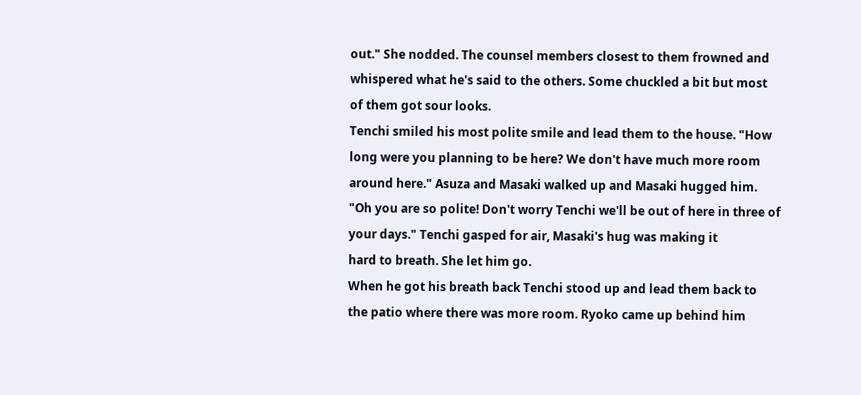out." She nodded. The counsel members closest to them frowned and
whispered what he's said to the others. Some chuckled a bit but most
of them got sour looks.
Tenchi smiled his most polite smile and lead them to the house. "How
long were you planning to be here? We don't have much more room
around here." Asuza and Masaki walked up and Masaki hugged him.
"Oh you are so polite! Don't worry Tenchi we'll be out of here in three of
your days." Tenchi gasped for air, Masaki's hug was making it
hard to breath. She let him go.
When he got his breath back Tenchi stood up and lead them back to
the patio where there was more room. Ryoko came up behind him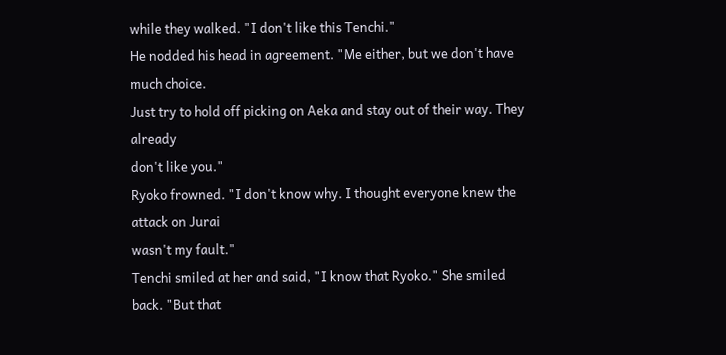while they walked. "I don't like this Tenchi."
He nodded his head in agreement. "Me either, but we don't have much choice.
Just try to hold off picking on Aeka and stay out of their way. They already
don't like you."
Ryoko frowned. "I don't know why. I thought everyone knew the attack on Jurai
wasn't my fault."
Tenchi smiled at her and said, "I know that Ryoko." She smiled back. "But that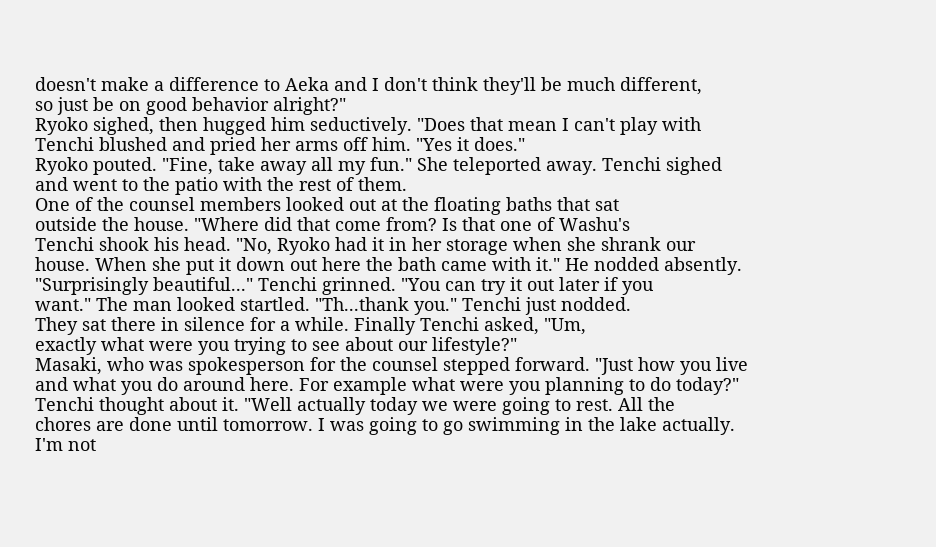doesn't make a difference to Aeka and I don't think they'll be much different,
so just be on good behavior alright?"
Ryoko sighed, then hugged him seductively. "Does that mean I can't play with
Tenchi blushed and pried her arms off him. "Yes it does."
Ryoko pouted. "Fine, take away all my fun." She teleported away. Tenchi sighed
and went to the patio with the rest of them.
One of the counsel members looked out at the floating baths that sat
outside the house. "Where did that come from? Is that one of Washu's
Tenchi shook his head. "No, Ryoko had it in her storage when she shrank our
house. When she put it down out here the bath came with it." He nodded absently.
"Surprisingly beautiful..." Tenchi grinned. "You can try it out later if you
want." The man looked startled. "Th...thank you." Tenchi just nodded.
They sat there in silence for a while. Finally Tenchi asked, "Um,
exactly what were you trying to see about our lifestyle?"
Masaki, who was spokesperson for the counsel stepped forward. "Just how you live
and what you do around here. For example what were you planning to do today?"
Tenchi thought about it. "Well actually today we were going to rest. All the
chores are done until tomorrow. I was going to go swimming in the lake actually.
I'm not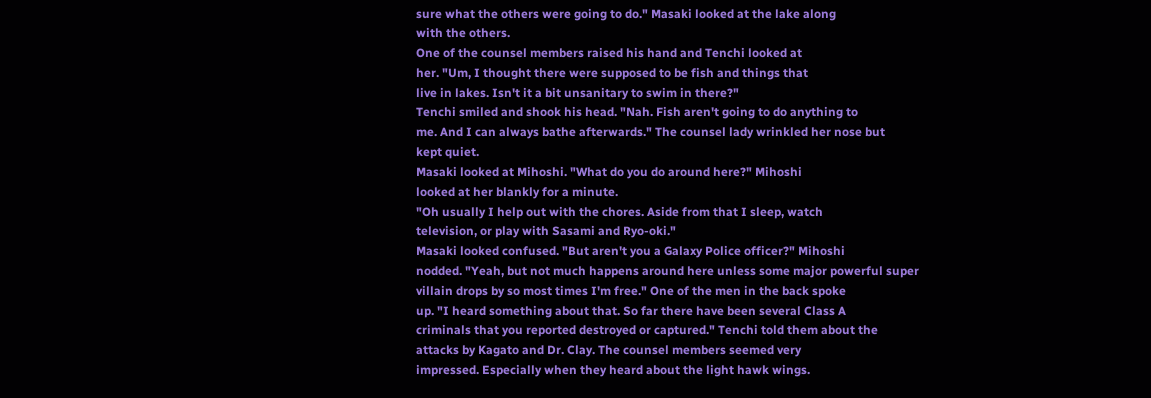sure what the others were going to do." Masaki looked at the lake along
with the others.
One of the counsel members raised his hand and Tenchi looked at
her. "Um, I thought there were supposed to be fish and things that
live in lakes. Isn't it a bit unsanitary to swim in there?"
Tenchi smiled and shook his head. "Nah. Fish aren't going to do anything to
me. And I can always bathe afterwards." The counsel lady wrinkled her nose but
kept quiet.
Masaki looked at Mihoshi. "What do you do around here?" Mihoshi
looked at her blankly for a minute.
"Oh usually I help out with the chores. Aside from that I sleep, watch
television, or play with Sasami and Ryo-oki."
Masaki looked confused. "But aren't you a Galaxy Police officer?" Mihoshi
nodded. "Yeah, but not much happens around here unless some major powerful super
villain drops by so most times I'm free." One of the men in the back spoke
up. "I heard something about that. So far there have been several Class A
criminals that you reported destroyed or captured." Tenchi told them about the
attacks by Kagato and Dr. Clay. The counsel members seemed very
impressed. Especially when they heard about the light hawk wings.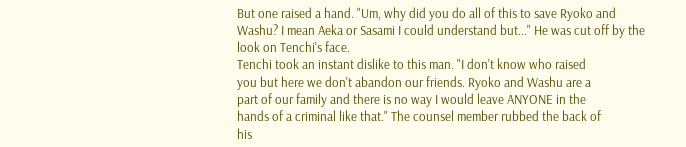But one raised a hand. "Um, why did you do all of this to save Ryoko and
Washu? I mean Aeka or Sasami I could understand but..." He was cut off by the
look on Tenchi's face.
Tenchi took an instant dislike to this man. "I don't know who raised
you but here we don't abandon our friends. Ryoko and Washu are a
part of our family and there is no way I would leave ANYONE in the
hands of a criminal like that." The counsel member rubbed the back of
his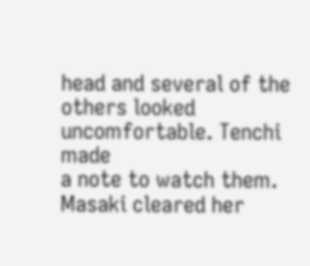head and several of the others looked uncomfortable. Tenchi made
a note to watch them.
Masaki cleared her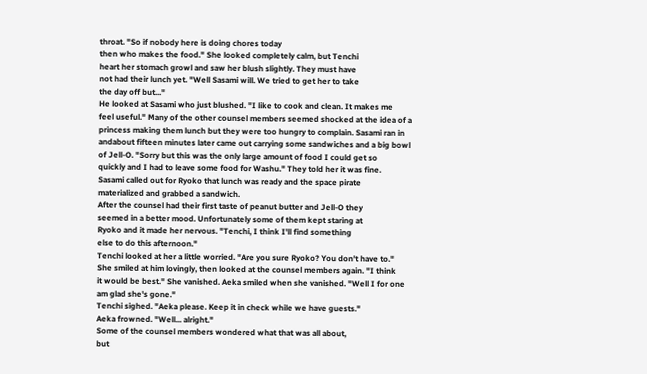throat. "So if nobody here is doing chores today
then who makes the food." She looked completely calm, but Tenchi
heart her stomach growl and saw her blush slightly. They must have
not had their lunch yet. "Well Sasami will. We tried to get her to take
the day off but..."
He looked at Sasami who just blushed. "I like to cook and clean. It makes me
feel useful." Many of the other counsel members seemed shocked at the idea of a
princess making them lunch but they were too hungry to complain. Sasami ran in
andabout fifteen minutes later came out carrying some sandwiches and a big bowl
of Jell-O. "Sorry but this was the only large amount of food I could get so
quickly and I had to leave some food for Washu." They told her it was fine.
Sasami called out for Ryoko that lunch was ready and the space pirate
materialized and grabbed a sandwich.
After the counsel had their first taste of peanut butter and Jell-O they
seemed in a better mood. Unfortunately some of them kept staring at
Ryoko and it made her nervous. "Tenchi, I think I'll find something
else to do this afternoon."
Tenchi looked at her a little worried. "Are you sure Ryoko? You don't have to."
She smiled at him lovingly, then looked at the counsel members again. "I think
it would be best." She vanished. Aeka smiled when she vanished. "Well I for one
am glad she's gone."
Tenchi sighed. "Aeka please. Keep it in check while we have guests."
Aeka frowned. "Well... alright."
Some of the counsel members wondered what that was all about,
but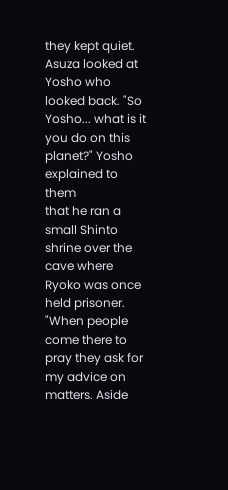they kept quiet. Asuza looked at Yosho who looked back. "So
Yosho... what is it you do on this planet?" Yosho explained to them
that he ran a small Shinto shrine over the cave where Ryoko was once
held prisoner.
"When people come there to pray they ask for my advice on matters. Aside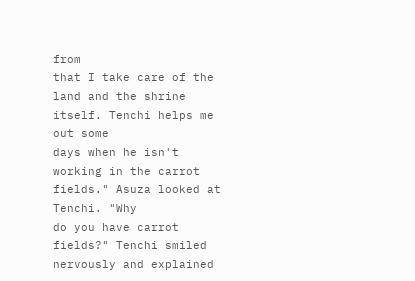from
that I take care of the land and the shrine itself. Tenchi helps me out some
days when he isn't working in the carrot fields." Asuza looked at Tenchi. "Why
do you have carrot fields?" Tenchi smiled nervously and explained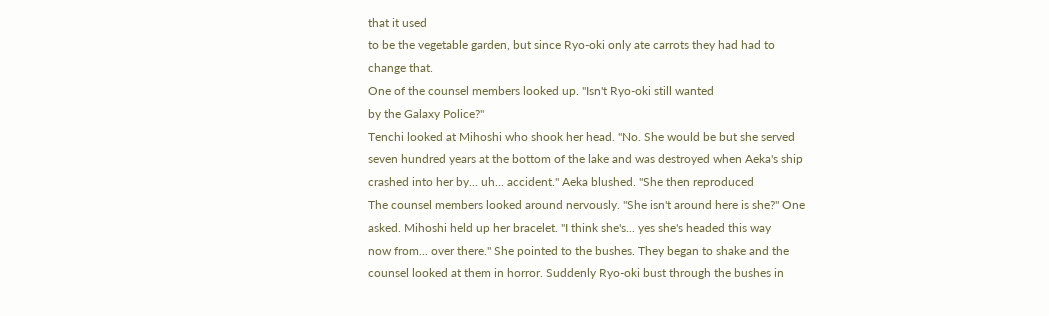that it used
to be the vegetable garden, but since Ryo-oki only ate carrots they had had to
change that.
One of the counsel members looked up. "Isn't Ryo-oki still wanted
by the Galaxy Police?"
Tenchi looked at Mihoshi who shook her head. "No. She would be but she served
seven hundred years at the bottom of the lake and was destroyed when Aeka's ship
crashed into her by... uh... accident." Aeka blushed. "She then reproduced
The counsel members looked around nervously. "She isn't around here is she?" One
asked. Mihoshi held up her bracelet. "I think she's... yes she's headed this way
now from... over there." She pointed to the bushes. They began to shake and the
counsel looked at them in horror. Suddenly Ryo-oki bust through the bushes in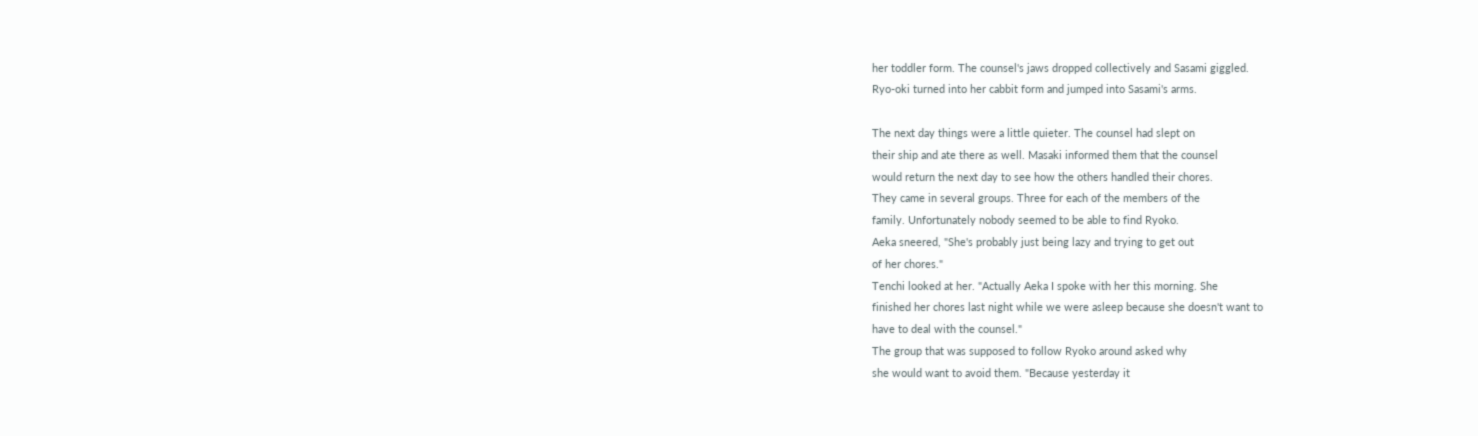her toddler form. The counsel's jaws dropped collectively and Sasami giggled.
Ryo-oki turned into her cabbit form and jumped into Sasami's arms.

The next day things were a little quieter. The counsel had slept on
their ship and ate there as well. Masaki informed them that the counsel
would return the next day to see how the others handled their chores.
They came in several groups. Three for each of the members of the
family. Unfortunately nobody seemed to be able to find Ryoko.
Aeka sneered, "She's probably just being lazy and trying to get out
of her chores."
Tenchi looked at her. "Actually Aeka I spoke with her this morning. She
finished her chores last night while we were asleep because she doesn't want to
have to deal with the counsel."
The group that was supposed to follow Ryoko around asked why
she would want to avoid them. "Because yesterday it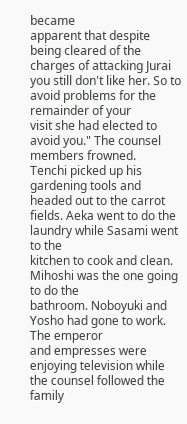became
apparent that despite being cleared of the charges of attacking Jurai
you still don't like her. So to avoid problems for the remainder of your
visit she had elected to avoid you." The counsel members frowned.
Tenchi picked up his gardening tools and headed out to the carrot
fields. Aeka went to do the laundry while Sasami went to the
kitchen to cook and clean. Mihoshi was the one going to do the
bathroom. Noboyuki and Yosho had gone to work. The emperor
and empresses were enjoying television while the counsel followed the
family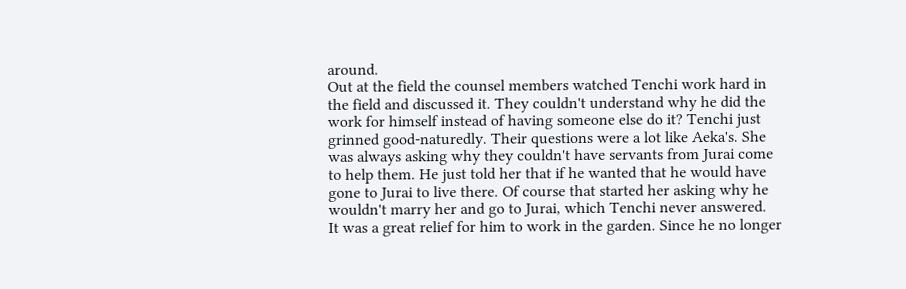around.
Out at the field the counsel members watched Tenchi work hard in
the field and discussed it. They couldn't understand why he did the
work for himself instead of having someone else do it? Tenchi just
grinned good-naturedly. Their questions were a lot like Aeka's. She
was always asking why they couldn't have servants from Jurai come
to help them. He just told her that if he wanted that he would have
gone to Jurai to live there. Of course that started her asking why he
wouldn't marry her and go to Jurai, which Tenchi never answered.
It was a great relief for him to work in the garden. Since he no longer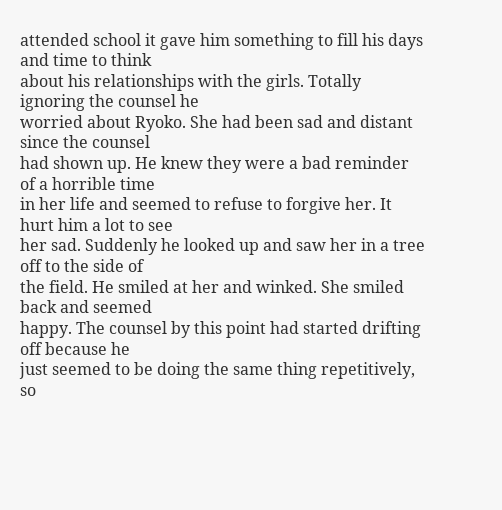attended school it gave him something to fill his days and time to think
about his relationships with the girls. Totally ignoring the counsel he
worried about Ryoko. She had been sad and distant since the counsel
had shown up. He knew they were a bad reminder of a horrible time
in her life and seemed to refuse to forgive her. It hurt him a lot to see
her sad. Suddenly he looked up and saw her in a tree off to the side of
the field. He smiled at her and winked. She smiled back and seemed
happy. The counsel by this point had started drifting off because he
just seemed to be doing the same thing repetitively, so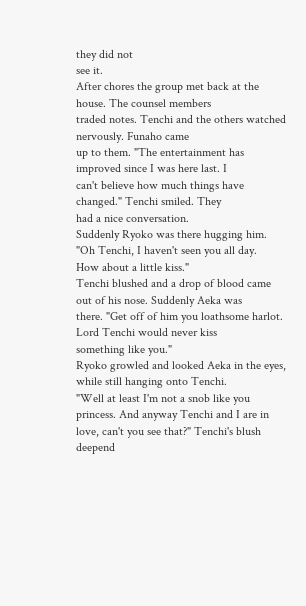they did not
see it.
After chores the group met back at the house. The counsel members
traded notes. Tenchi and the others watched nervously. Funaho came
up to them. "The entertainment has improved since I was here last. I
can't believe how much things have changed." Tenchi smiled. They
had a nice conversation.
Suddenly Ryoko was there hugging him. "Oh Tenchi, I haven't seen you all day.
How about a little kiss."
Tenchi blushed and a drop of blood came out of his nose. Suddenly Aeka was
there. "Get off of him you loathsome harlot. Lord Tenchi would never kiss
something like you."
Ryoko growled and looked Aeka in the eyes, while still hanging onto Tenchi.
"Well at least I'm not a snob like you princess. And anyway Tenchi and I are in
love, can't you see that?" Tenchi's blush deepend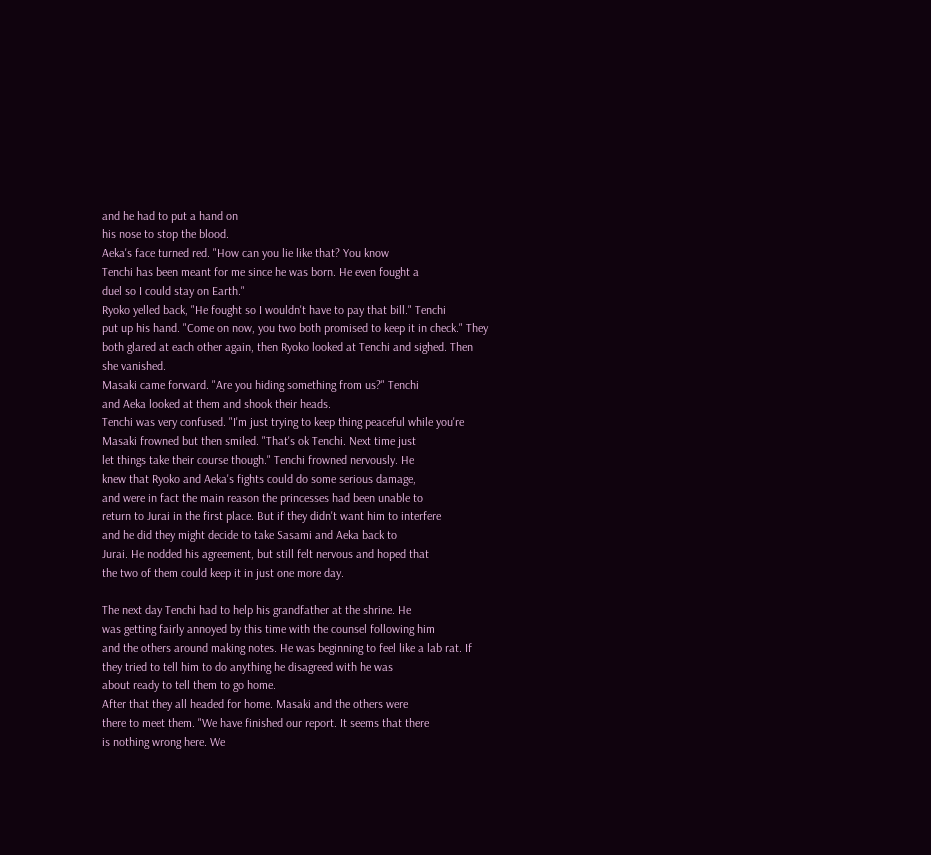and he had to put a hand on
his nose to stop the blood.
Aeka's face turned red. "How can you lie like that? You know
Tenchi has been meant for me since he was born. He even fought a
duel so I could stay on Earth."
Ryoko yelled back, "He fought so I wouldn't have to pay that bill." Tenchi
put up his hand. "Come on now, you two both promised to keep it in check." They
both glared at each other again, then Ryoko looked at Tenchi and sighed. Then
she vanished.
Masaki came forward. "Are you hiding something from us?" Tenchi
and Aeka looked at them and shook their heads.
Tenchi was very confused. "I'm just trying to keep thing peaceful while you're
Masaki frowned but then smiled. "That's ok Tenchi. Next time just
let things take their course though." Tenchi frowned nervously. He
knew that Ryoko and Aeka's fights could do some serious damage,
and were in fact the main reason the princesses had been unable to
return to Jurai in the first place. But if they didn't want him to interfere
and he did they might decide to take Sasami and Aeka back to
Jurai. He nodded his agreement, but still felt nervous and hoped that
the two of them could keep it in just one more day.

The next day Tenchi had to help his grandfather at the shrine. He
was getting fairly annoyed by this time with the counsel following him
and the others around making notes. He was beginning to feel like a lab rat. If
they tried to tell him to do anything he disagreed with he was
about ready to tell them to go home.
After that they all headed for home. Masaki and the others were
there to meet them. "We have finished our report. It seems that there
is nothing wrong here. We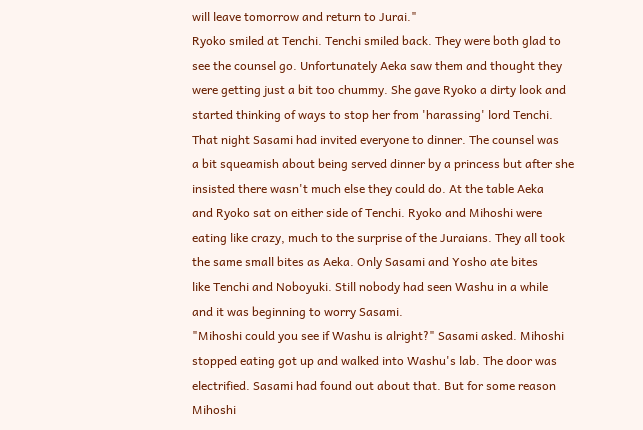will leave tomorrow and return to Jurai."
Ryoko smiled at Tenchi. Tenchi smiled back. They were both glad to
see the counsel go. Unfortunately Aeka saw them and thought they
were getting just a bit too chummy. She gave Ryoko a dirty look and
started thinking of ways to stop her from 'harassing' lord Tenchi.
That night Sasami had invited everyone to dinner. The counsel was
a bit squeamish about being served dinner by a princess but after she
insisted there wasn't much else they could do. At the table Aeka
and Ryoko sat on either side of Tenchi. Ryoko and Mihoshi were
eating like crazy, much to the surprise of the Juraians. They all took
the same small bites as Aeka. Only Sasami and Yosho ate bites
like Tenchi and Noboyuki. Still nobody had seen Washu in a while
and it was beginning to worry Sasami.
"Mihoshi could you see if Washu is alright?" Sasami asked. Mihoshi
stopped eating got up and walked into Washu's lab. The door was
electrified. Sasami had found out about that. But for some reason
Mihoshi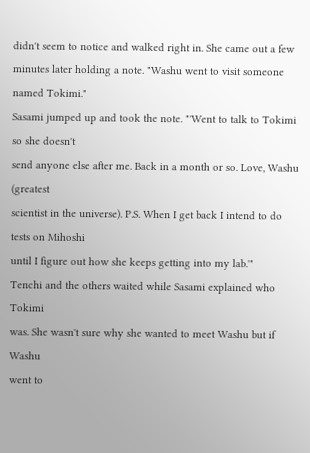didn't seem to notice and walked right in. She came out a few
minutes later holding a note. "Washu went to visit someone named Tokimi."
Sasami jumped up and took the note. "'Went to talk to Tokimi so she doesn't
send anyone else after me. Back in a month or so. Love, Washu (greatest
scientist in the universe). P.S. When I get back I intend to do tests on Mihoshi
until I figure out how she keeps getting into my lab.'"
Tenchi and the others waited while Sasami explained who Tokimi
was. She wasn't sure why she wanted to meet Washu but if Washu
went to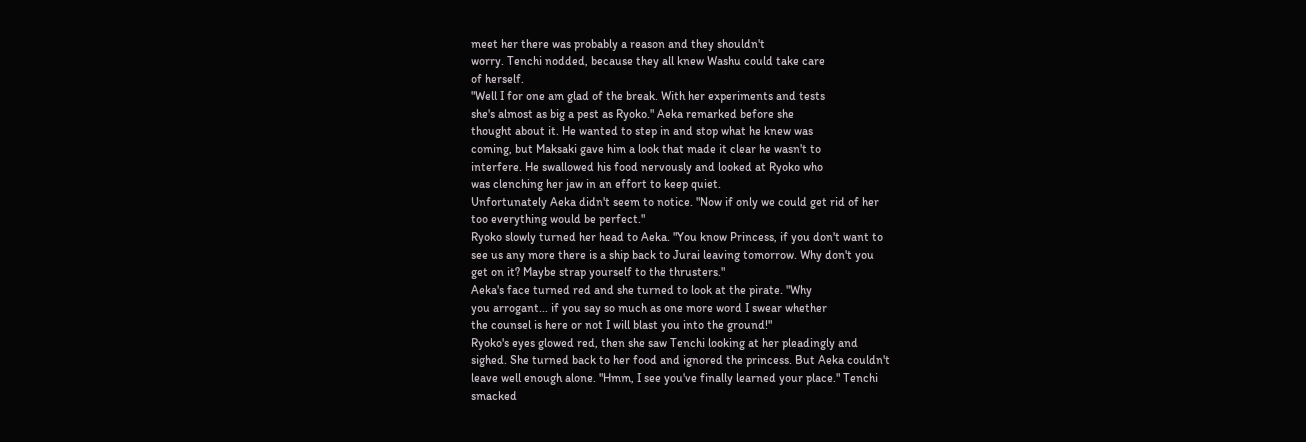meet her there was probably a reason and they shouldn't
worry. Tenchi nodded, because they all knew Washu could take care
of herself.
"Well I for one am glad of the break. With her experiments and tests
she's almost as big a pest as Ryoko." Aeka remarked before she
thought about it. He wanted to step in and stop what he knew was
coming, but Maksaki gave him a look that made it clear he wasn't to
interfere. He swallowed his food nervously and looked at Ryoko who
was clenching her jaw in an effort to keep quiet.
Unfortunately Aeka didn't seem to notice. "Now if only we could get rid of her
too everything would be perfect."
Ryoko slowly turned her head to Aeka. "You know Princess, if you don't want to
see us any more there is a ship back to Jurai leaving tomorrow. Why don't you
get on it? Maybe strap yourself to the thrusters."
Aeka's face turned red and she turned to look at the pirate. "Why
you arrogant... if you say so much as one more word I swear whether
the counsel is here or not I will blast you into the ground!"
Ryoko's eyes glowed red, then she saw Tenchi looking at her pleadingly and
sighed. She turned back to her food and ignored the princess. But Aeka couldn't
leave well enough alone. "Hmm, I see you've finally learned your place." Tenchi
smacked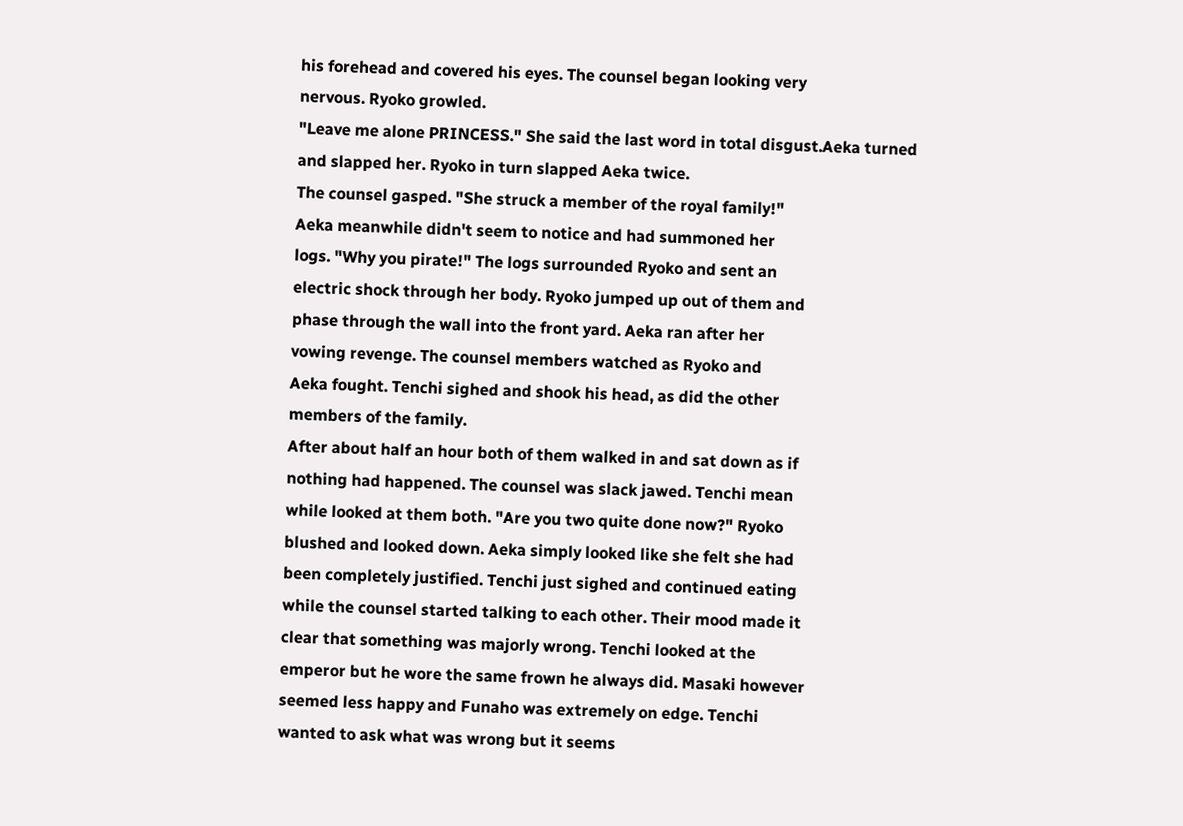his forehead and covered his eyes. The counsel began looking very
nervous. Ryoko growled.
"Leave me alone PRINCESS." She said the last word in total disgust.Aeka turned
and slapped her. Ryoko in turn slapped Aeka twice.
The counsel gasped. "She struck a member of the royal family!"
Aeka meanwhile didn't seem to notice and had summoned her
logs. "Why you pirate!" The logs surrounded Ryoko and sent an
electric shock through her body. Ryoko jumped up out of them and
phase through the wall into the front yard. Aeka ran after her
vowing revenge. The counsel members watched as Ryoko and
Aeka fought. Tenchi sighed and shook his head, as did the other
members of the family.
After about half an hour both of them walked in and sat down as if
nothing had happened. The counsel was slack jawed. Tenchi mean
while looked at them both. "Are you two quite done now?" Ryoko
blushed and looked down. Aeka simply looked like she felt she had
been completely justified. Tenchi just sighed and continued eating
while the counsel started talking to each other. Their mood made it
clear that something was majorly wrong. Tenchi looked at the
emperor but he wore the same frown he always did. Masaki however
seemed less happy and Funaho was extremely on edge. Tenchi
wanted to ask what was wrong but it seems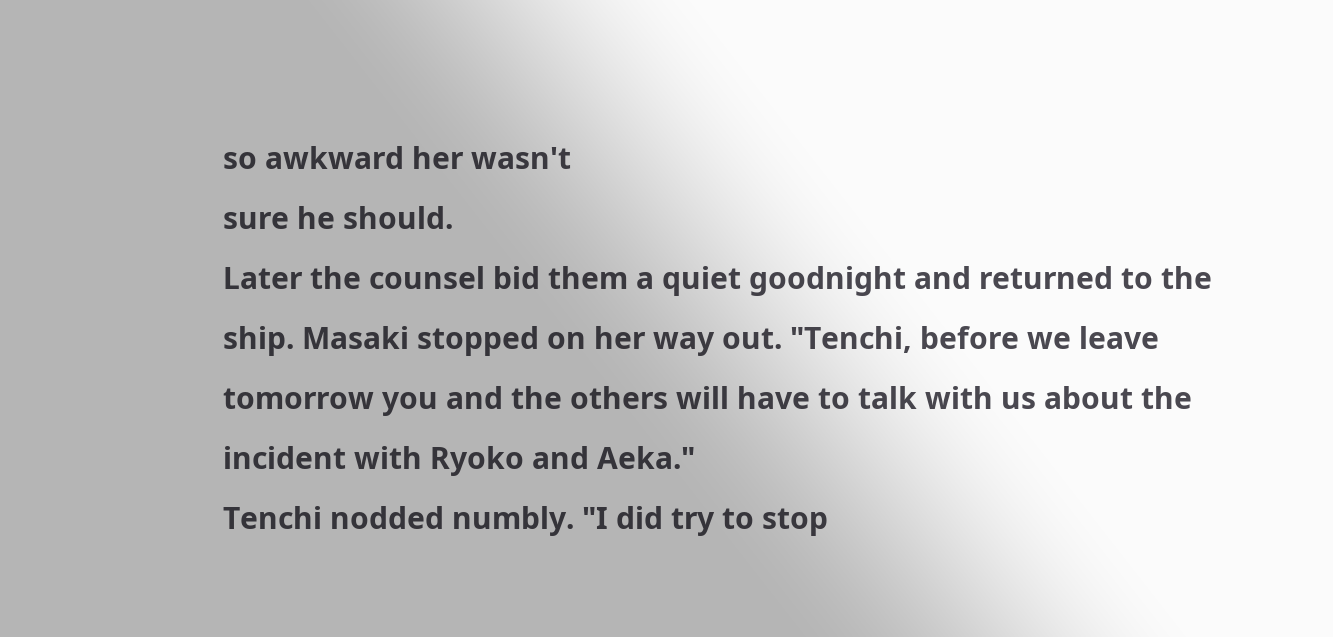so awkward her wasn't
sure he should.
Later the counsel bid them a quiet goodnight and returned to the
ship. Masaki stopped on her way out. "Tenchi, before we leave
tomorrow you and the others will have to talk with us about the
incident with Ryoko and Aeka."
Tenchi nodded numbly. "I did try to stop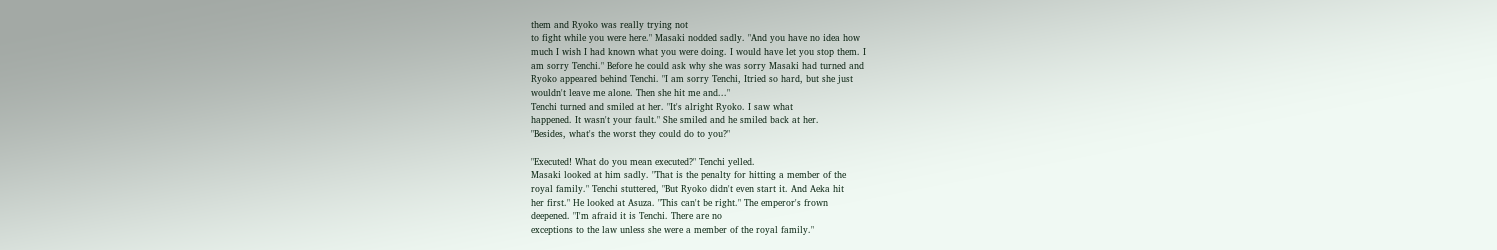them and Ryoko was really trying not
to fight while you were here." Masaki nodded sadly. "And you have no idea how
much I wish I had known what you were doing. I would have let you stop them. I
am sorry Tenchi." Before he could ask why she was sorry Masaki had turned and
Ryoko appeared behind Tenchi. "I am sorry Tenchi, Itried so hard, but she just
wouldn't leave me alone. Then she hit me and..."
Tenchi turned and smiled at her. "It's alright Ryoko. I saw what
happened. It wasn't your fault." She smiled and he smiled back at her.
"Besides, what's the worst they could do to you?"

"Executed! What do you mean executed?" Tenchi yelled.
Masaki looked at him sadly. "That is the penalty for hitting a member of the
royal family." Tenchi stuttered, "But Ryoko didn't even start it. And Aeka hit
her first." He looked at Asuza. "This can't be right." The emperor's frown
deepened. "I'm afraid it is Tenchi. There are no
exceptions to the law unless she were a member of the royal family."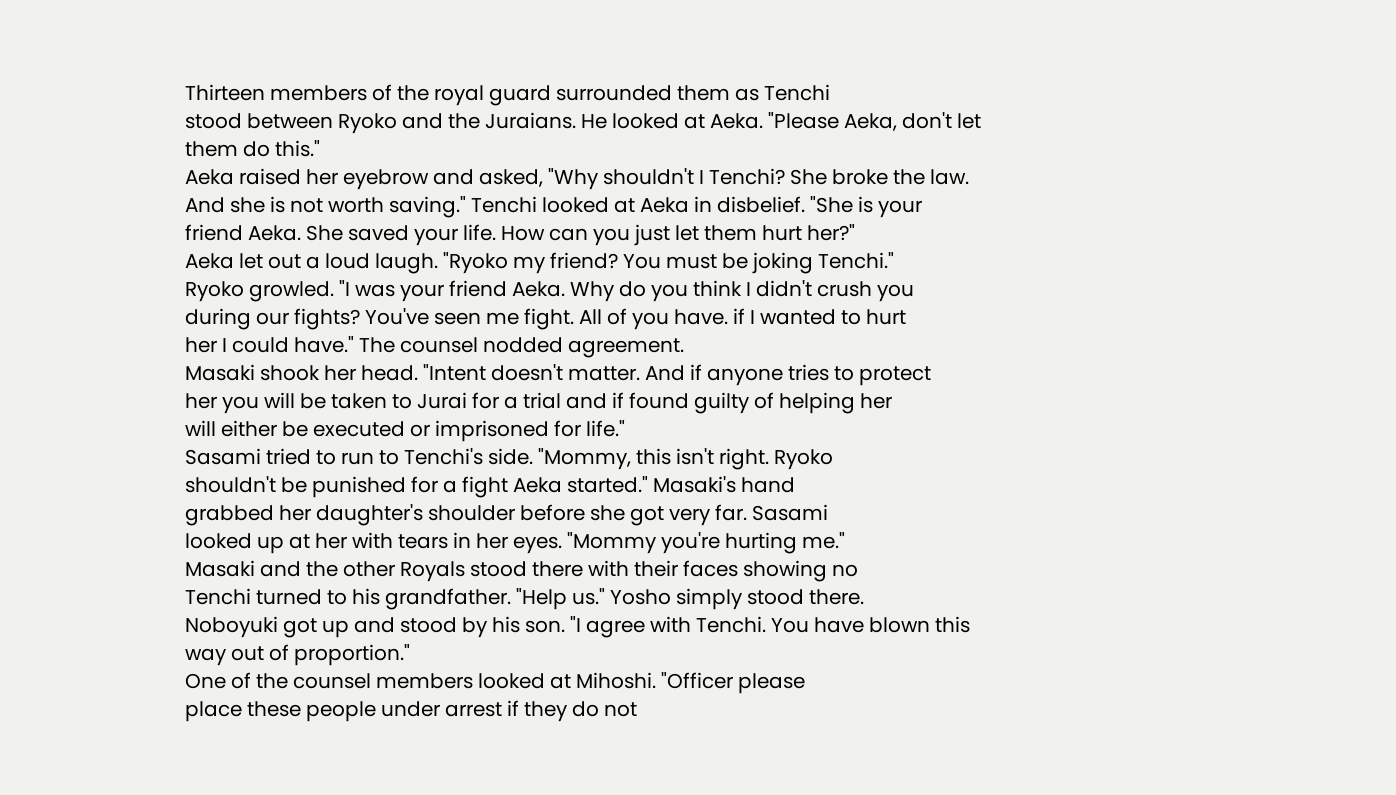Thirteen members of the royal guard surrounded them as Tenchi
stood between Ryoko and the Juraians. He looked at Aeka. "Please Aeka, don't let
them do this."
Aeka raised her eyebrow and asked, "Why shouldn't I Tenchi? She broke the law.
And she is not worth saving." Tenchi looked at Aeka in disbelief. "She is your
friend Aeka. She saved your life. How can you just let them hurt her?"
Aeka let out a loud laugh. "Ryoko my friend? You must be joking Tenchi."
Ryoko growled. "I was your friend Aeka. Why do you think I didn't crush you
during our fights? You've seen me fight. All of you have. if I wanted to hurt
her I could have." The counsel nodded agreement.
Masaki shook her head. "Intent doesn't matter. And if anyone tries to protect
her you will be taken to Jurai for a trial and if found guilty of helping her
will either be executed or imprisoned for life."
Sasami tried to run to Tenchi's side. "Mommy, this isn't right. Ryoko
shouldn't be punished for a fight Aeka started." Masaki's hand
grabbed her daughter's shoulder before she got very far. Sasami
looked up at her with tears in her eyes. "Mommy you're hurting me."
Masaki and the other Royals stood there with their faces showing no
Tenchi turned to his grandfather. "Help us." Yosho simply stood there.
Noboyuki got up and stood by his son. "I agree with Tenchi. You have blown this
way out of proportion."
One of the counsel members looked at Mihoshi. "Officer please
place these people under arrest if they do not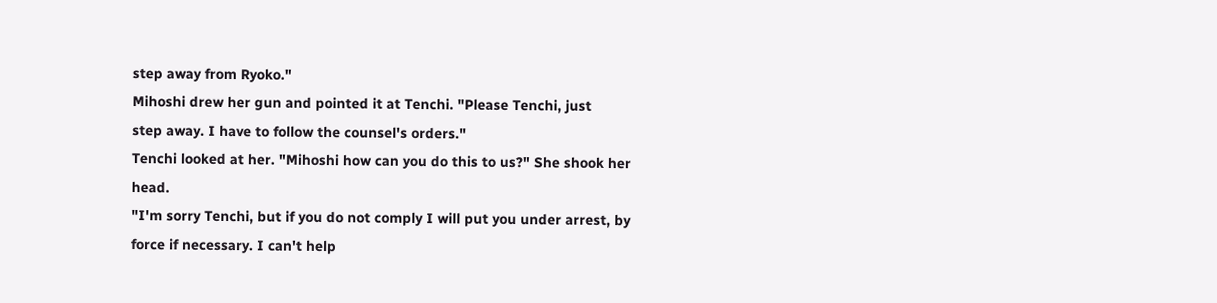step away from Ryoko."
Mihoshi drew her gun and pointed it at Tenchi. "Please Tenchi, just
step away. I have to follow the counsel's orders."
Tenchi looked at her. "Mihoshi how can you do this to us?" She shook her head.
"I'm sorry Tenchi, but if you do not comply I will put you under arrest, by
force if necessary. I can't help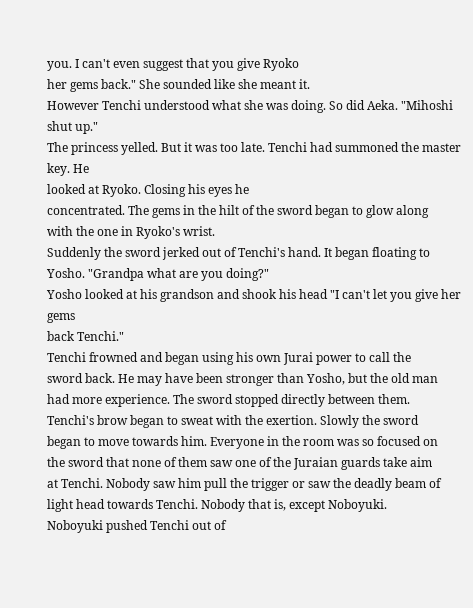you. I can't even suggest that you give Ryoko
her gems back." She sounded like she meant it.
However Tenchi understood what she was doing. So did Aeka. "Mihoshi shut up."
The princess yelled. But it was too late. Tenchi had summoned the master key. He
looked at Ryoko. Closing his eyes he
concentrated. The gems in the hilt of the sword began to glow along
with the one in Ryoko's wrist.
Suddenly the sword jerked out of Tenchi's hand. It began floating to
Yosho. "Grandpa what are you doing?"
Yosho looked at his grandson and shook his head "I can't let you give her gems
back Tenchi."
Tenchi frowned and began using his own Jurai power to call the
sword back. He may have been stronger than Yosho, but the old man
had more experience. The sword stopped directly between them.
Tenchi's brow began to sweat with the exertion. Slowly the sword
began to move towards him. Everyone in the room was so focused on
the sword that none of them saw one of the Juraian guards take aim
at Tenchi. Nobody saw him pull the trigger or saw the deadly beam of
light head towards Tenchi. Nobody that is, except Noboyuki.
Noboyuki pushed Tenchi out of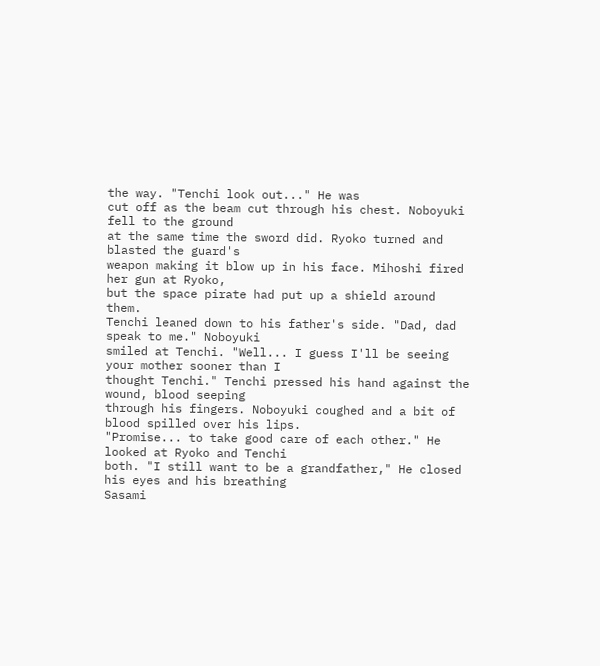the way. "Tenchi look out..." He was
cut off as the beam cut through his chest. Noboyuki fell to the ground
at the same time the sword did. Ryoko turned and blasted the guard's
weapon making it blow up in his face. Mihoshi fired her gun at Ryoko,
but the space pirate had put up a shield around them.
Tenchi leaned down to his father's side. "Dad, dad speak to me." Noboyuki
smiled at Tenchi. "Well... I guess I'll be seeing your mother sooner than I
thought Tenchi." Tenchi pressed his hand against the wound, blood seeping
through his fingers. Noboyuki coughed and a bit of blood spilled over his lips.
"Promise... to take good care of each other." He looked at Ryoko and Tenchi
both. "I still want to be a grandfather," He closed his eyes and his breathing
Sasami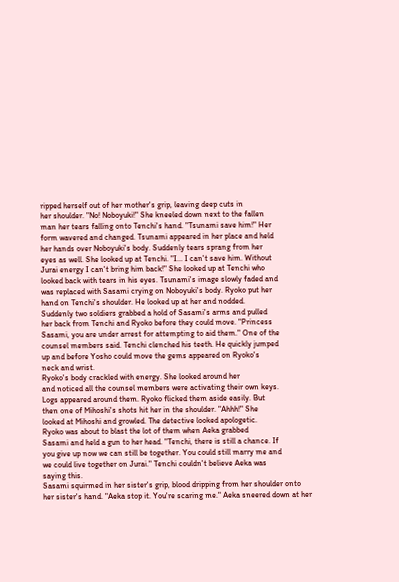ripped herself out of her mother's grip, leaving deep cuts in
her shoulder. "No! Noboyuki!" She kneeled down next to the fallen
man her tears falling onto Tenchi's hand. "Tsunami save him!" Her
form wavered and changed. Tsunami appeared in her place and held
her hands over Noboyuki's body. Suddenly tears sprang from her
eyes as well. She looked up at Tenchi. "I... I can't save him. Without
Jurai energy I can't bring him back!" She looked up at Tenchi who
looked back with tears in his eyes. Tsunami's image slowly faded and
was replaced with Sasami crying on Noboyuki's body. Ryoko put her
hand on Tenchi's shoulder. He looked up at her and nodded.
Suddenly two soldiers grabbed a hold of Sasami's arms and pulled
her back from Tenchi and Ryoko before they could move. "Princess
Sasami, you are under arrest for attempting to aid them." One of the
counsel members said. Tenchi clenched his teeth. He quickly jumped
up and before Yosho could move the gems appeared on Ryoko's
neck and wrist.
Ryoko's body crackled with energy. She looked around her
and noticed all the counsel members were activating their own keys.
Logs appeared around them. Ryoko flicked them aside easily. But
then one of Mihoshi's shots hit her in the shoulder. "Ahhh!" She
looked at Mihoshi and growled. The detective looked apologetic.
Ryoko was about to blast the lot of them when Aeka grabbed
Sasami and held a gun to her head. "Tenchi, there is still a chance. If
you give up now we can still be together. You could still marry me and
we could live together on Jurai." Tenchi couldn't believe Aeka was
saying this.
Sasami squirmed in her sister's grip, blood dripping from her shoulder onto
her sister's hand. "Aeka stop it. You're scaring me." Aeka sneered down at her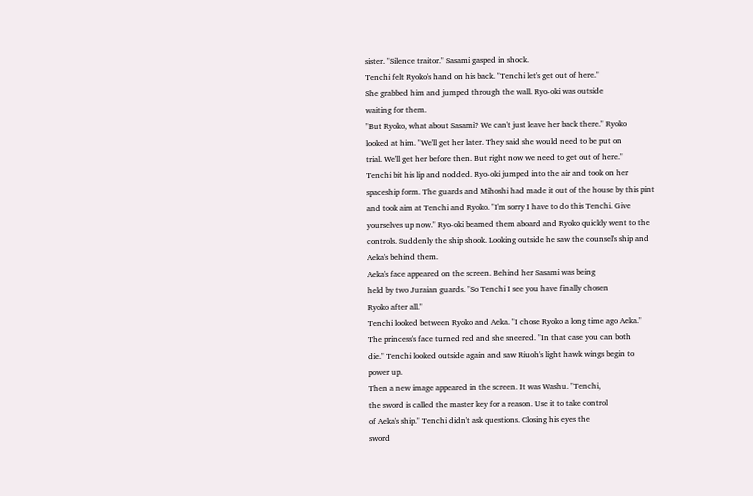sister. "Silence traitor." Sasami gasped in shock.
Tenchi felt Ryoko's hand on his back. "Tenchi let's get out of here."
She grabbed him and jumped through the wall. Ryo-oki was outside
waiting for them.
"But Ryoko, what about Sasami? We can't just leave her back there." Ryoko
looked at him. "We'll get her later. They said she would need to be put on
trial. We'll get her before then. But right now we need to get out of here."
Tenchi bit his lip and nodded. Ryo-oki jumped into the air and took on her
spaceship form. The guards and Mihoshi had made it out of the house by this pint
and took aim at Tenchi and Ryoko. "I'm sorry I have to do this Tenchi. Give
yourselves up now." Ryo-oki beamed them aboard and Ryoko quickly went to the
controls. Suddenly the ship shook. Looking outside he saw the counsel's ship and
Aeka's behind them.
Aeka's face appeared on the screen. Behind her Sasami was being
held by two Juraian guards. "So Tenchi I see you have finally chosen
Ryoko after all."
Tenchi looked between Ryoko and Aeka. "I chose Ryoko a long time ago Aeka."
The princess's face turned red and she sneered. "In that case you can both
die." Tenchi looked outside again and saw Riuoh's light hawk wings begin to
power up.
Then a new image appeared in the screen. It was Washu. "Tenchi,
the sword is called the master key for a reason. Use it to take control
of Aeka's ship." Tenchi didn't ask questions. Closing his eyes the
sword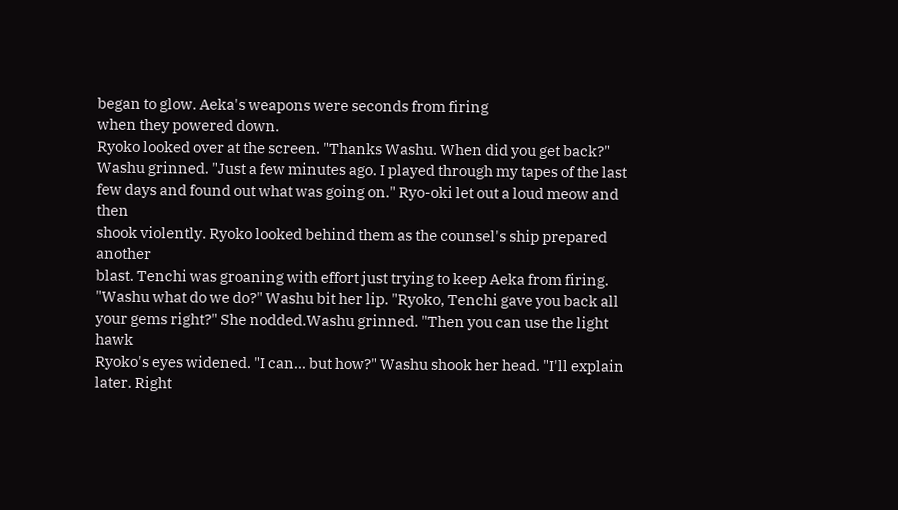began to glow. Aeka's weapons were seconds from firing
when they powered down.
Ryoko looked over at the screen. "Thanks Washu. When did you get back?"
Washu grinned. "Just a few minutes ago. I played through my tapes of the last
few days and found out what was going on." Ryo-oki let out a loud meow and then
shook violently. Ryoko looked behind them as the counsel's ship prepared another
blast. Tenchi was groaning with effort just trying to keep Aeka from firing.
"Washu what do we do?" Washu bit her lip. "Ryoko, Tenchi gave you back all
your gems right?" She nodded.Washu grinned. "Then you can use the light hawk
Ryoko's eyes widened. "I can... but how?" Washu shook her head. "I'll explain
later. Right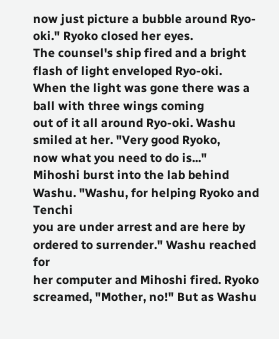now just picture a bubble around Ryo-oki." Ryoko closed her eyes.
The counsel's ship fired and a bright flash of light enveloped Ryo-oki.
When the light was gone there was a ball with three wings coming
out of it all around Ryo-oki. Washu smiled at her. "Very good Ryoko,
now what you need to do is..."
Mihoshi burst into the lab behind Washu. "Washu, for helping Ryoko and Tenchi
you are under arrest and are here by ordered to surrender." Washu reached for
her computer and Mihoshi fired. Ryoko screamed, "Mother, no!" But as Washu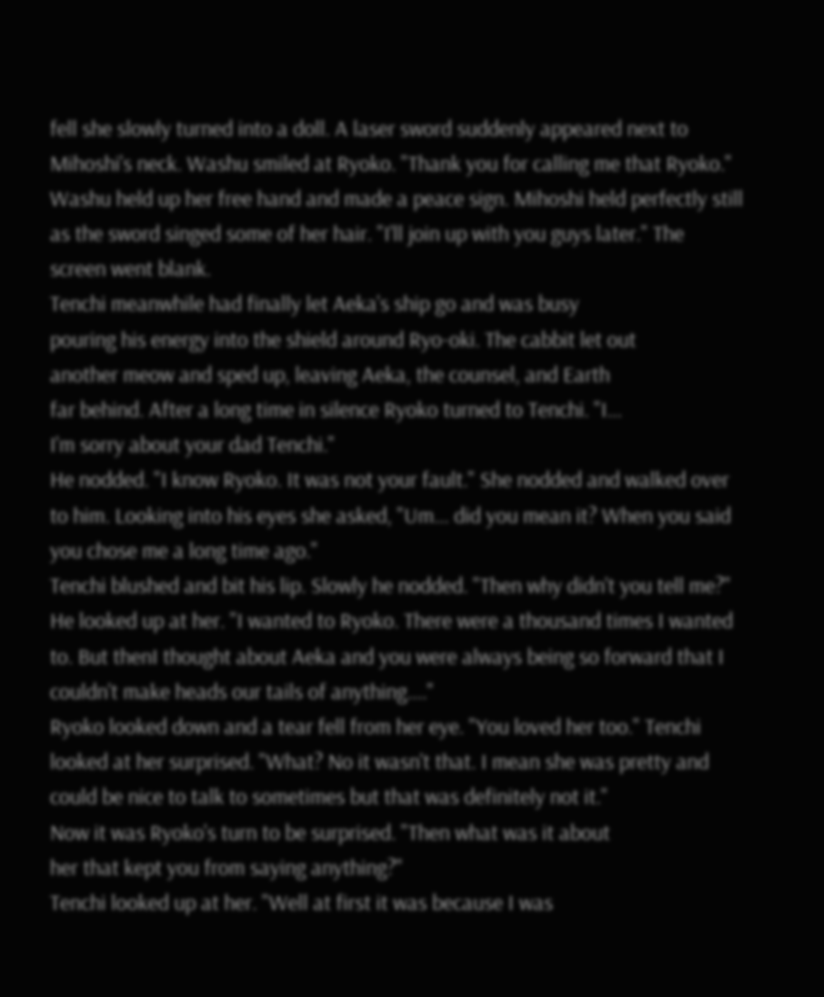fell she slowly turned into a doll. A laser sword suddenly appeared next to
Mihoshi's neck. Washu smiled at Ryoko. "Thank you for calling me that Ryoko."
Washu held up her free hand and made a peace sign. Mihoshi held perfectly still
as the sword singed some of her hair. "I'll join up with you guys later." The
screen went blank.
Tenchi meanwhile had finally let Aeka's ship go and was busy
pouring his energy into the shield around Ryo-oki. The cabbit let out
another meow and sped up, leaving Aeka, the counsel, and Earth
far behind. After a long time in silence Ryoko turned to Tenchi. "I...
I'm sorry about your dad Tenchi."
He nodded. "I know Ryoko. It was not your fault." She nodded and walked over
to him. Looking into his eyes she asked, "Um... did you mean it? When you said
you chose me a long time ago."
Tenchi blushed and bit his lip. Slowly he nodded. "Then why didn't you tell me?"
He looked up at her. "I wanted to Ryoko. There were a thousand times I wanted
to. But thenI thought about Aeka and you were always being so forward that I
couldn't make heads our tails of anything...."
Ryoko looked down and a tear fell from her eye. "You loved her too." Tenchi
looked at her surprised. "What? No it wasn't that. I mean she was pretty and
could be nice to talk to sometimes but that was definitely not it."
Now it was Ryoko's turn to be surprised. "Then what was it about
her that kept you from saying anything?"
Tenchi looked up at her. "Well at first it was because I was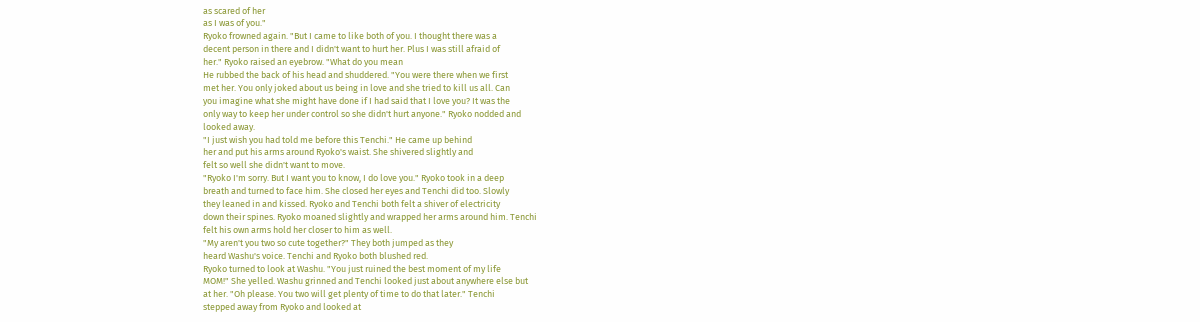as scared of her
as I was of you."
Ryoko frowned again. "But I came to like both of you. I thought there was a
decent person in there and I didn't want to hurt her. Plus I was still afraid of
her." Ryoko raised an eyebrow. "What do you mean
He rubbed the back of his head and shuddered. "You were there when we first
met her. You only joked about us being in love and she tried to kill us all. Can
you imagine what she might have done if I had said that I love you? It was the
only way to keep her under control so she didn't hurt anyone." Ryoko nodded and
looked away.
"I just wish you had told me before this Tenchi." He came up behind
her and put his arms around Ryoko's waist. She shivered slightly and
felt so well she didn't want to move.
"Ryoko I'm sorry. But I want you to know, I do love you." Ryoko took in a deep
breath and turned to face him. She closed her eyes and Tenchi did too. Slowly
they leaned in and kissed. Ryoko and Tenchi both felt a shiver of electricity
down their spines. Ryoko moaned slightly and wrapped her arms around him. Tenchi
felt his own arms hold her closer to him as well.
"My aren't you two so cute together?" They both jumped as they
heard Washu's voice. Tenchi and Ryoko both blushed red.
Ryoko turned to look at Washu. "You just ruined the best moment of my life
MOM!" She yelled. Washu grinned and Tenchi looked just about anywhere else but
at her. "Oh please. You two will get plenty of time to do that later." Tenchi
stepped away from Ryoko and looked at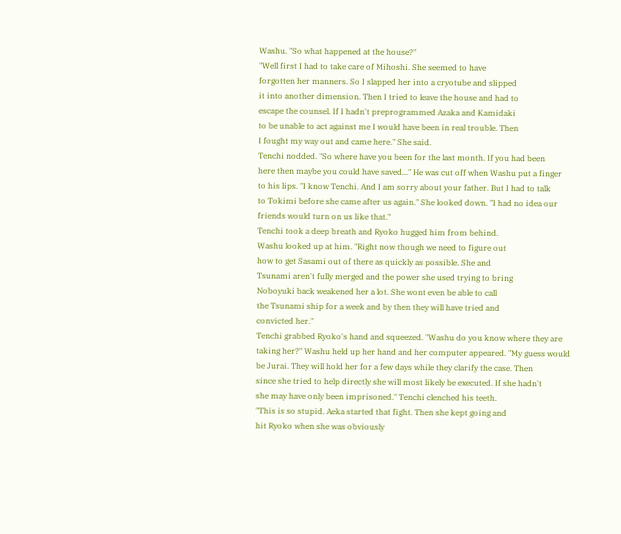Washu. "So what happened at the house?"
"Well first I had to take care of Mihoshi. She seemed to have
forgotten her manners. So I slapped her into a cryotube and slipped
it into another dimension. Then I tried to leave the house and had to
escape the counsel. If I hadn't preprogrammed Azaka and Kamidaki
to be unable to act against me I would have been in real trouble. Then
I fought my way out and came here." She said.
Tenchi nodded. "So where have you been for the last month. If you had been
here then maybe you could have saved..." He was cut off when Washu put a finger
to his lips. "I know Tenchi. And I am sorry about your father. But I had to talk
to Tokimi before she came after us again." She looked down. "I had no idea our
friends would turn on us like that."
Tenchi took a deep breath and Ryoko hugged him from behind.
Washu looked up at him. "Right now though we need to figure out
how to get Sasami out of there as quickly as possible. She and
Tsunami aren't fully merged and the power she used trying to bring
Noboyuki back weakened her a lot. She wont even be able to call
the Tsunami ship for a week and by then they will have tried and
convicted her."
Tenchi grabbed Ryoko's hand and squeezed. "Washu do you know where they are
taking her?" Washu held up her hand and her computer appeared. "My guess would
be Jurai. They will hold her for a few days while they clarify the case. Then
since she tried to help directly she will most likely be executed. If she hadn't
she may have only been imprisoned." Tenchi clenched his teeth.
"This is so stupid. Aeka started that fight. Then she kept going and
hit Ryoko when she was obviously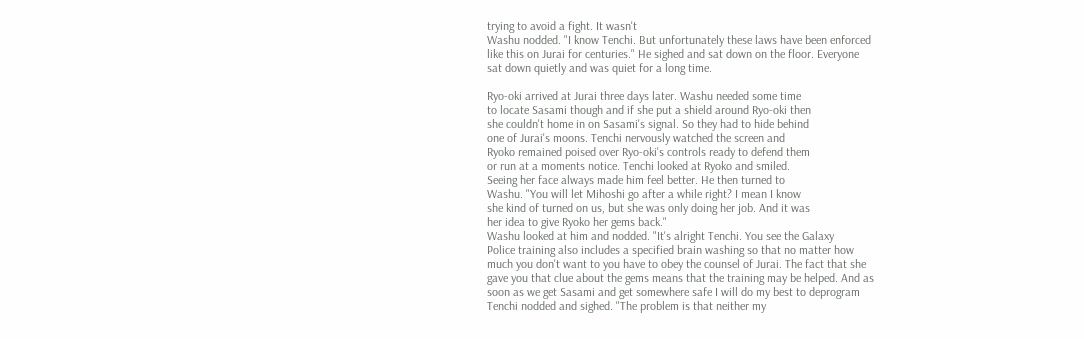trying to avoid a fight. It wasn't
Washu nodded. "I know Tenchi. But unfortunately these laws have been enforced
like this on Jurai for centuries." He sighed and sat down on the floor. Everyone
sat down quietly and was quiet for a long time.

Ryo-oki arrived at Jurai three days later. Washu needed some time
to locate Sasami though and if she put a shield around Ryo-oki then
she couldn't home in on Sasami's signal. So they had to hide behind
one of Jurai's moons. Tenchi nervously watched the screen and
Ryoko remained poised over Ryo-oki's controls ready to defend them
or run at a moments notice. Tenchi looked at Ryoko and smiled.
Seeing her face always made him feel better. He then turned to
Washu. "You will let Mihoshi go after a while right? I mean I know
she kind of turned on us, but she was only doing her job. And it was
her idea to give Ryoko her gems back."
Washu looked at him and nodded. "It's alright Tenchi. You see the Galaxy
Police training also includes a specified brain washing so that no matter how
much you don't want to you have to obey the counsel of Jurai. The fact that she
gave you that clue about the gems means that the training may be helped. And as
soon as we get Sasami and get somewhere safe I will do my best to deprogram
Tenchi nodded and sighed. "The problem is that neither my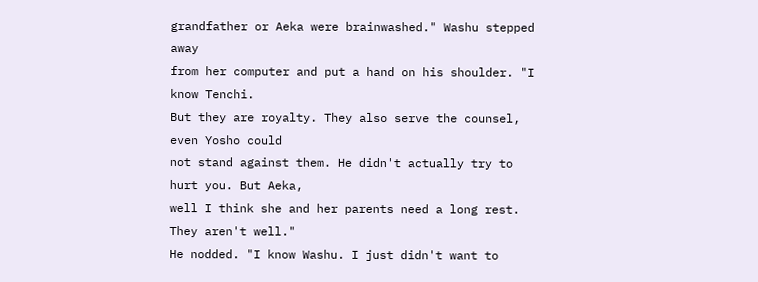grandfather or Aeka were brainwashed." Washu stepped away
from her computer and put a hand on his shoulder. "I know Tenchi.
But they are royalty. They also serve the counsel, even Yosho could
not stand against them. He didn't actually try to hurt you. But Aeka,
well I think she and her parents need a long rest. They aren't well."
He nodded. "I know Washu. I just didn't want to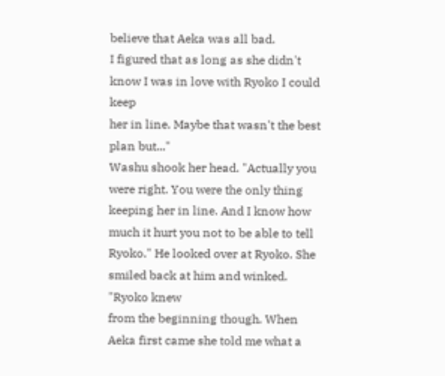believe that Aeka was all bad.
I figured that as long as she didn't know I was in love with Ryoko I could keep
her in line. Maybe that wasn't the best plan but..."
Washu shook her head. "Actually you were right. You were the only thing
keeping her in line. And I know how much it hurt you not to be able to tell
Ryoko." He looked over at Ryoko. She smiled back at him and winked. "Ryoko knew
from the beginning though. When Aeka first came she told me what a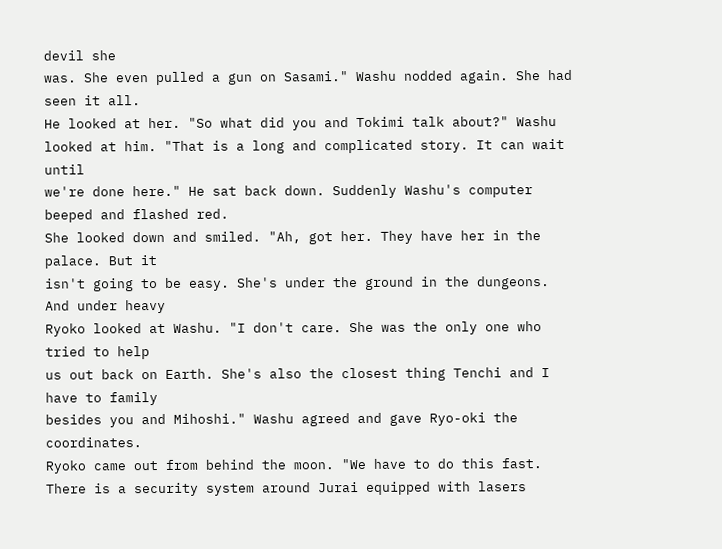devil she
was. She even pulled a gun on Sasami." Washu nodded again. She had seen it all.
He looked at her. "So what did you and Tokimi talk about?" Washu
looked at him. "That is a long and complicated story. It can wait until
we're done here." He sat back down. Suddenly Washu's computer
beeped and flashed red.
She looked down and smiled. "Ah, got her. They have her in the palace. But it
isn't going to be easy. She's under the ground in the dungeons. And under heavy
Ryoko looked at Washu. "I don't care. She was the only one who tried to help
us out back on Earth. She's also the closest thing Tenchi and I have to family
besides you and Mihoshi." Washu agreed and gave Ryo-oki the coordinates.
Ryoko came out from behind the moon. "We have to do this fast.
There is a security system around Jurai equipped with lasers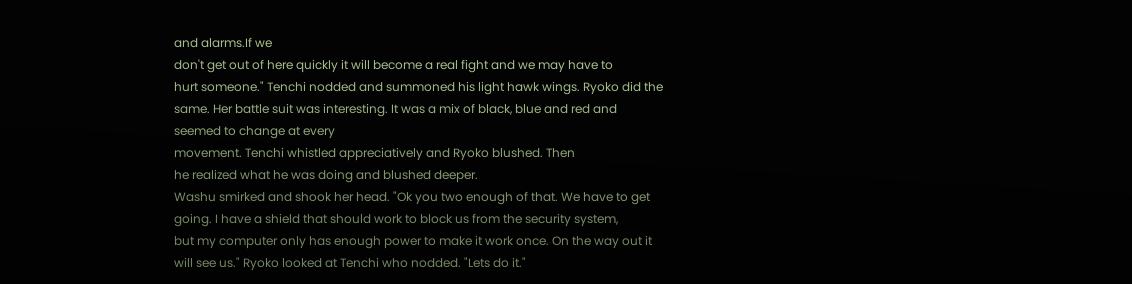and alarms.If we
don't get out of here quickly it will become a real fight and we may have to
hurt someone." Tenchi nodded and summoned his light hawk wings. Ryoko did the
same. Her battle suit was interesting. It was a mix of black, blue and red and
seemed to change at every
movement. Tenchi whistled appreciatively and Ryoko blushed. Then
he realized what he was doing and blushed deeper.
Washu smirked and shook her head. "Ok you two enough of that. We have to get
going. I have a shield that should work to block us from the security system,
but my computer only has enough power to make it work once. On the way out it
will see us." Ryoko looked at Tenchi who nodded. "Lets do it."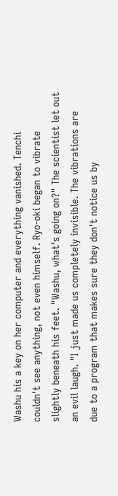Washu his a key on her computer and everything vanished. Tenchi
couldn't see anything, not even himself. Ryo-oki began to vibrate
slightly beneath his feet. "Washu, what's going on?" The scientist let out
an evil laugh. "I just made us completely invisible. The vibrations are
due to a program that makes sure they don't notice us by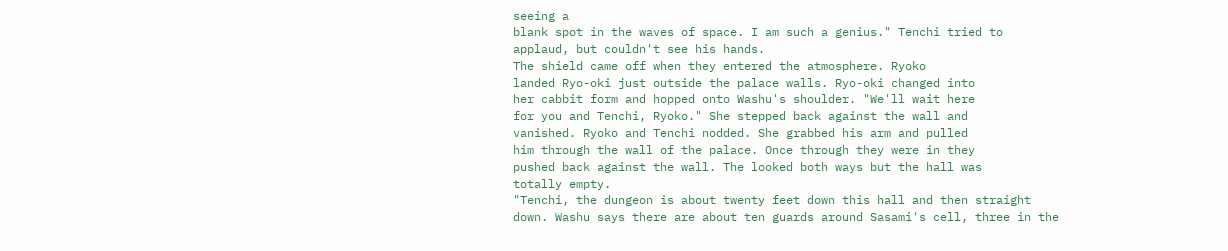seeing a
blank spot in the waves of space. I am such a genius." Tenchi tried to
applaud, but couldn't see his hands.
The shield came off when they entered the atmosphere. Ryoko
landed Ryo-oki just outside the palace walls. Ryo-oki changed into
her cabbit form and hopped onto Washu's shoulder. "We'll wait here
for you and Tenchi, Ryoko." She stepped back against the wall and
vanished. Ryoko and Tenchi nodded. She grabbed his arm and pulled
him through the wall of the palace. Once through they were in they
pushed back against the wall. The looked both ways but the hall was
totally empty.
"Tenchi, the dungeon is about twenty feet down this hall and then straight
down. Washu says there are about ten guards around Sasami's cell, three in the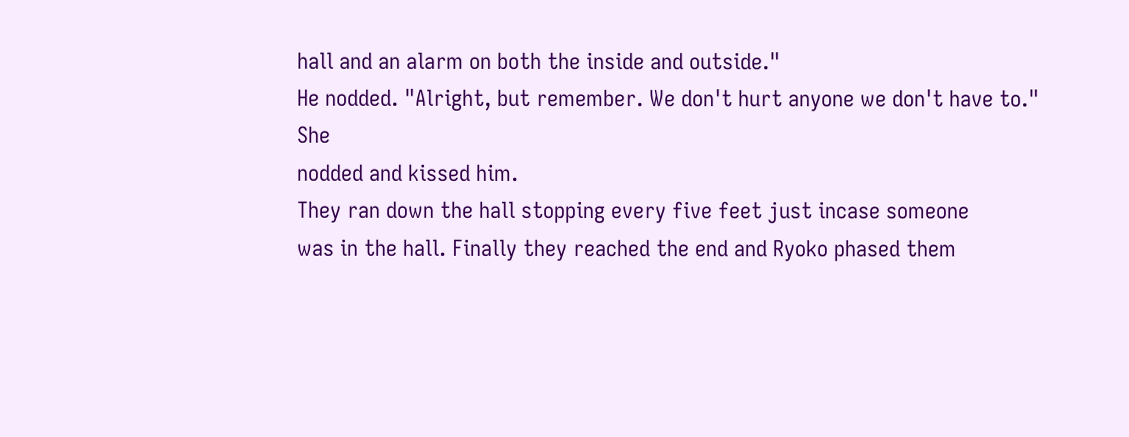hall and an alarm on both the inside and outside."
He nodded. "Alright, but remember. We don't hurt anyone we don't have to." She
nodded and kissed him.
They ran down the hall stopping every five feet just incase someone
was in the hall. Finally they reached the end and Ryoko phased them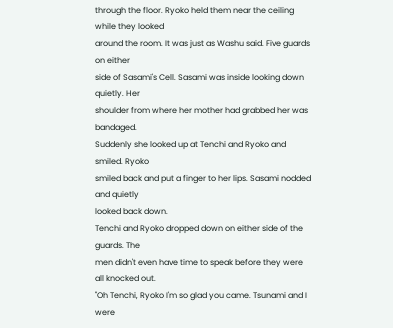through the floor. Ryoko held them near the ceiling while they looked
around the room. It was just as Washu said. Five guards on either
side of Sasami's Cell. Sasami was inside looking down quietly. Her
shoulder from where her mother had grabbed her was bandaged.
Suddenly she looked up at Tenchi and Ryoko and smiled. Ryoko
smiled back and put a finger to her lips. Sasami nodded and quietly
looked back down.
Tenchi and Ryoko dropped down on either side of the guards. The
men didn't even have time to speak before they were all knocked out.
"Oh Tenchi, Ryoko I'm so glad you came. Tsunami and I were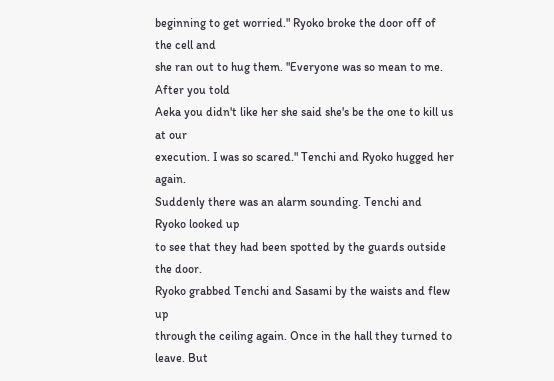beginning to get worried." Ryoko broke the door off of the cell and
she ran out to hug them. "Everyone was so mean to me. After you told
Aeka you didn't like her she said she's be the one to kill us at our
execution. I was so scared." Tenchi and Ryoko hugged her again.
Suddenly there was an alarm sounding. Tenchi and Ryoko looked up
to see that they had been spotted by the guards outside the door.
Ryoko grabbed Tenchi and Sasami by the waists and flew up
through the ceiling again. Once in the hall they turned to leave. But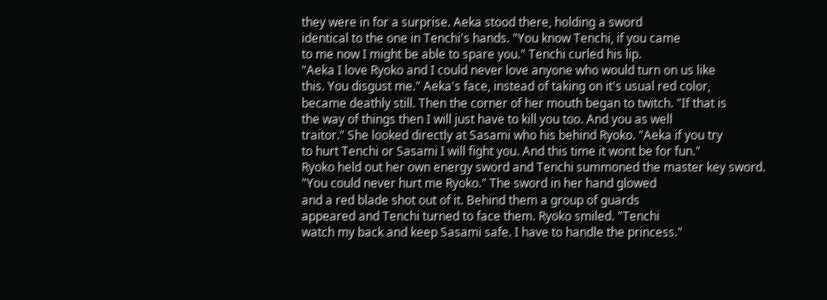they were in for a surprise. Aeka stood there, holding a sword
identical to the one in Tenchi's hands. "You know Tenchi, if you came
to me now I might be able to spare you." Tenchi curled his lip.
"Aeka I love Ryoko and I could never love anyone who would turn on us like
this. You disgust me." Aeka's face, instead of taking on it's usual red color,
became deathly still. Then the corner of her mouth began to twitch. "If that is
the way of things then I will just have to kill you too. And you as well
traitor." She looked directly at Sasami who his behind Ryoko. "Aeka if you try
to hurt Tenchi or Sasami I will fight you. And this time it wont be for fun."
Ryoko held out her own energy sword and Tenchi summoned the master key sword.
"You could never hurt me Ryoko." The sword in her hand glowed
and a red blade shot out of it. Behind them a group of guards
appeared and Tenchi turned to face them. Ryoko smiled. "Tenchi
watch my back and keep Sasami safe. I have to handle the princess."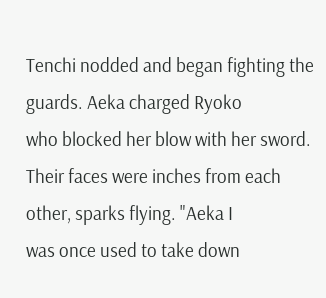Tenchi nodded and began fighting the guards. Aeka charged Ryoko
who blocked her blow with her sword.
Their faces were inches from each other, sparks flying. "Aeka I
was once used to take down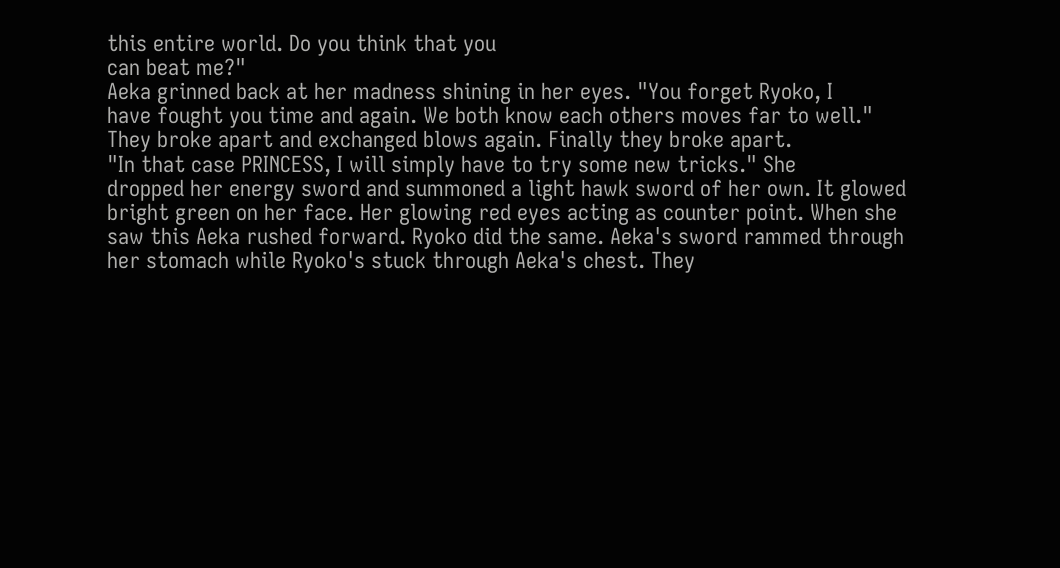this entire world. Do you think that you
can beat me?"
Aeka grinned back at her madness shining in her eyes. "You forget Ryoko, I
have fought you time and again. We both know each others moves far to well."
They broke apart and exchanged blows again. Finally they broke apart.
"In that case PRINCESS, I will simply have to try some new tricks." She
dropped her energy sword and summoned a light hawk sword of her own. It glowed
bright green on her face. Her glowing red eyes acting as counter point. When she
saw this Aeka rushed forward. Ryoko did the same. Aeka's sword rammed through
her stomach while Ryoko's stuck through Aeka's chest. They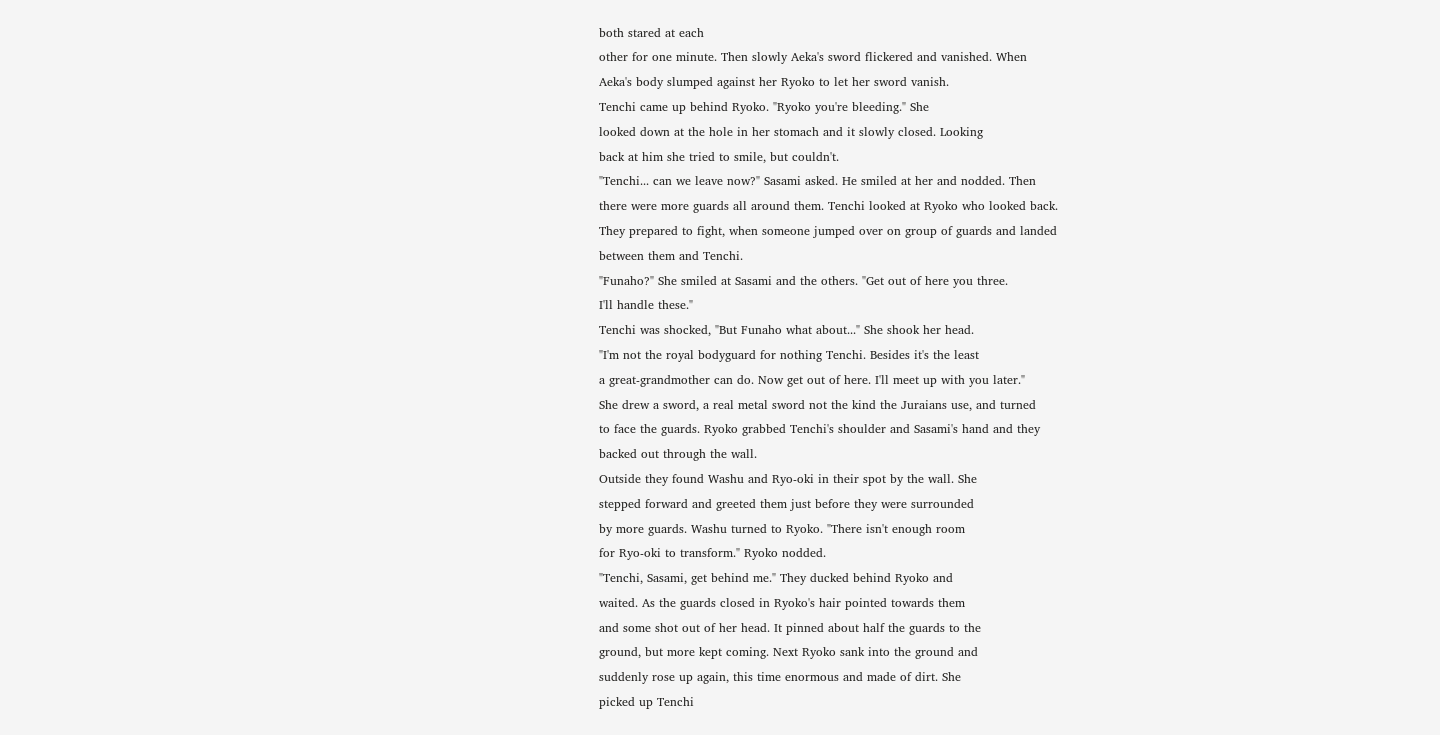both stared at each
other for one minute. Then slowly Aeka's sword flickered and vanished. When
Aeka's body slumped against her Ryoko to let her sword vanish.
Tenchi came up behind Ryoko. "Ryoko you're bleeding." She
looked down at the hole in her stomach and it slowly closed. Looking
back at him she tried to smile, but couldn't.
"Tenchi... can we leave now?" Sasami asked. He smiled at her and nodded. Then
there were more guards all around them. Tenchi looked at Ryoko who looked back.
They prepared to fight, when someone jumped over on group of guards and landed
between them and Tenchi.
"Funaho?" She smiled at Sasami and the others. "Get out of here you three.
I'll handle these."
Tenchi was shocked, "But Funaho what about..." She shook her head.
"I'm not the royal bodyguard for nothing Tenchi. Besides it's the least
a great-grandmother can do. Now get out of here. I'll meet up with you later."
She drew a sword, a real metal sword not the kind the Juraians use, and turned
to face the guards. Ryoko grabbed Tenchi's shoulder and Sasami's hand and they
backed out through the wall.
Outside they found Washu and Ryo-oki in their spot by the wall. She
stepped forward and greeted them just before they were surrounded
by more guards. Washu turned to Ryoko. "There isn't enough room
for Ryo-oki to transform." Ryoko nodded.
"Tenchi, Sasami, get behind me." They ducked behind Ryoko and
waited. As the guards closed in Ryoko's hair pointed towards them
and some shot out of her head. It pinned about half the guards to the
ground, but more kept coming. Next Ryoko sank into the ground and
suddenly rose up again, this time enormous and made of dirt. She
picked up Tenchi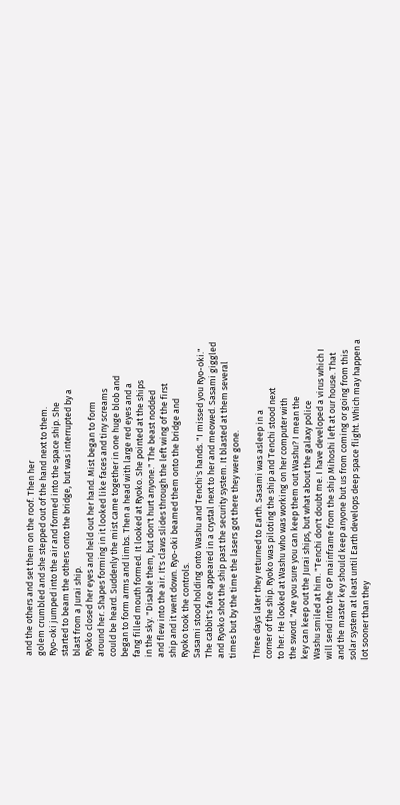and the others and set them on the roof. Then her
golem crumbled and she stepped out of the hand next to them.
Ryo-oki jumped into the air and formed into the space ship. She
started to beam the others onto the bridge, but was interrupted by a
blast from a Jurai ship.
Ryoko closed her eyes and held out her hand. Mist began to form
around her. Shapes forming in it looked like faces and tiny screams
could be heard. Suddenly the mist came together in one huge blob and
began to form arms and limbs. Then a head with large red eyes and a
fang filled mouth formed. It looked at Ryoko. She pointed at the ships
in the sky. "Disable them, but don't hurt anyone." The beast nodded
and flew into the air. It's claws slides through the left wing of the first
ship and it went down. Ryo-oki beamed them onto the bridge and
Ryoko took the controls.
Sasami stood holding onto Washu and Tenchi's hands. "I missed you Ryo-oki."
The cabbit's face appeared in a crystal next to her and meowed. Sasami giggled
and Ryoko shot the ship past the security system. It blasted at them several
times but by the time the lasers got there they were gone.

Three days later they returned to Earth. Sasami was asleep in a
corner of the ship. Ryoko was piloting the ship and Tenchi stood next
to her. He looked at Washu who was working on her computer with
the sword. "Are you sure you can keep them out Washu? I mean the
key can keep out the Jurai ships, but what about the galaxy police
Washu smiled at him. "Tenchi don't doubt me. I have developed a virus which I
will send into the GP mainframe from the ship Mihoshi left at our house. That
and the master key should keep anyone but us from coming or going from this
solar system at least until Earth develops deep space flight. Which may happen a
lot sooner than they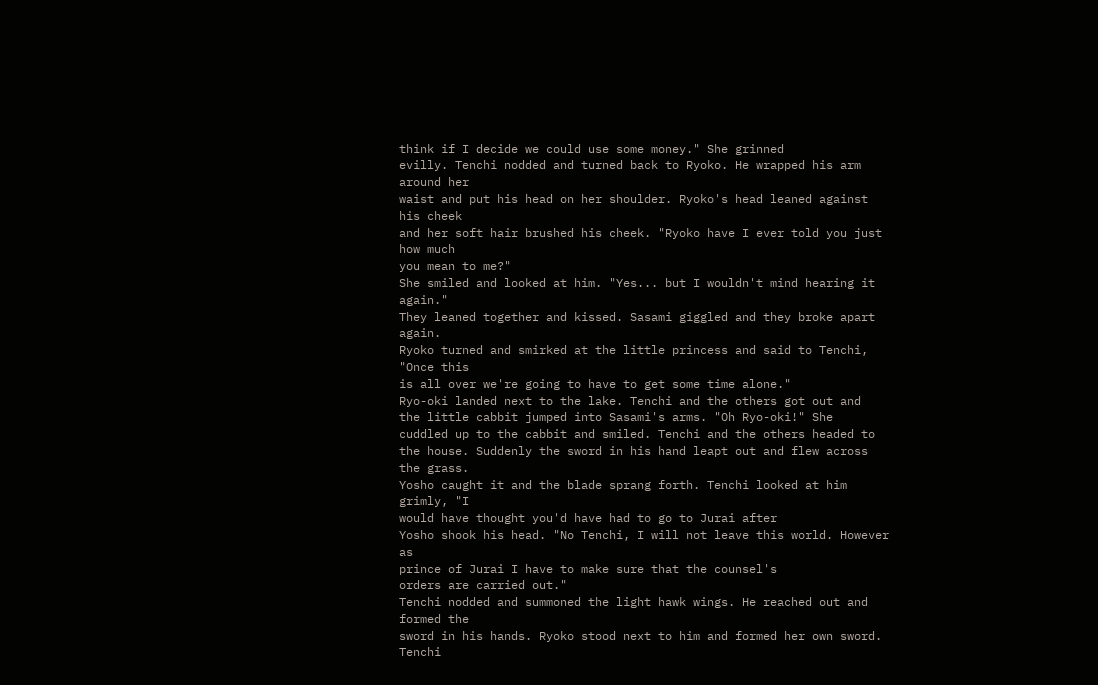think if I decide we could use some money." She grinned
evilly. Tenchi nodded and turned back to Ryoko. He wrapped his arm around her
waist and put his head on her shoulder. Ryoko's head leaned against his cheek
and her soft hair brushed his cheek. "Ryoko have I ever told you just how much
you mean to me?"
She smiled and looked at him. "Yes... but I wouldn't mind hearing it again."
They leaned together and kissed. Sasami giggled and they broke apart again.
Ryoko turned and smirked at the little princess and said to Tenchi, "Once this
is all over we're going to have to get some time alone."
Ryo-oki landed next to the lake. Tenchi and the others got out and
the little cabbit jumped into Sasami's arms. "Oh Ryo-oki!" She
cuddled up to the cabbit and smiled. Tenchi and the others headed to
the house. Suddenly the sword in his hand leapt out and flew across the grass.
Yosho caught it and the blade sprang forth. Tenchi looked at him grimly, "I
would have thought you'd have had to go to Jurai after
Yosho shook his head. "No Tenchi, I will not leave this world. However as
prince of Jurai I have to make sure that the counsel's
orders are carried out."
Tenchi nodded and summoned the light hawk wings. He reached out and formed the
sword in his hands. Ryoko stood next to him and formed her own sword. Tenchi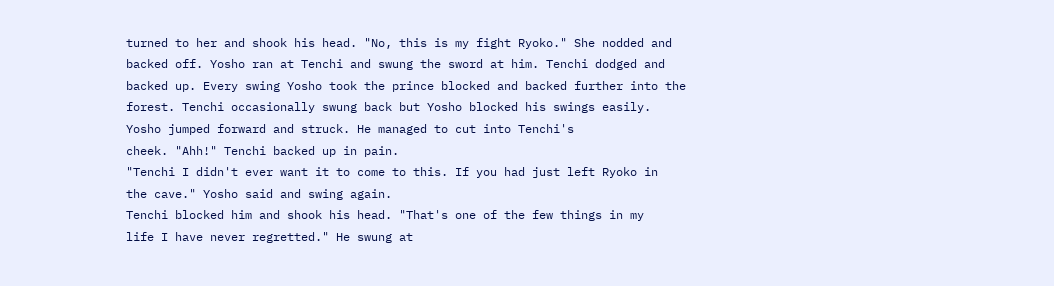turned to her and shook his head. "No, this is my fight Ryoko." She nodded and
backed off. Yosho ran at Tenchi and swung the sword at him. Tenchi dodged and
backed up. Every swing Yosho took the prince blocked and backed further into the
forest. Tenchi occasionally swung back but Yosho blocked his swings easily.
Yosho jumped forward and struck. He managed to cut into Tenchi's
cheek. "Ahh!" Tenchi backed up in pain.
"Tenchi I didn't ever want it to come to this. If you had just left Ryoko in
the cave." Yosho said and swing again.
Tenchi blocked him and shook his head. "That's one of the few things in my
life I have never regretted." He swung at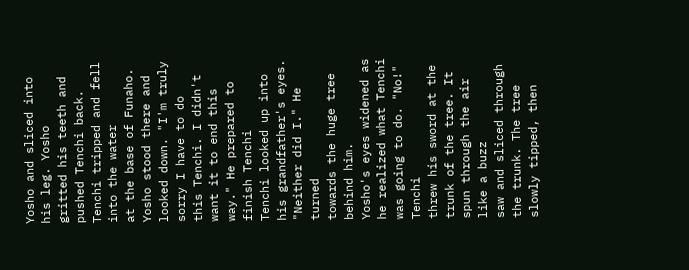Yosho and sliced into his leg. Yosho
gritted his teeth and pushed Tenchi back. Tenchi tripped and fell into the water
at the base of Funaho.
Yosho stood there and looked down. "I'm truly sorry I have to do
this Tenchi. I didn't want it to end this way." He prepared to finish Tenchi
Tenchi looked up into his grandfather's eyes. "Neither did I." He turned
towards the huge tree behind him.
Yosho's eyes widened as he realized what Tenchi was going to do. "No!" Tenchi
threw his sword at the trunk of the tree. It spun through the air like a buzz
saw and sliced through the trunk. The tree slowly tipped, then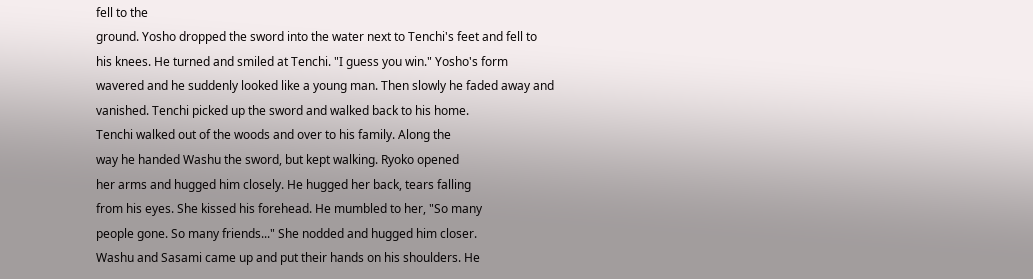fell to the
ground. Yosho dropped the sword into the water next to Tenchi's feet and fell to
his knees. He turned and smiled at Tenchi. "I guess you win." Yosho's form
wavered and he suddenly looked like a young man. Then slowly he faded away and
vanished. Tenchi picked up the sword and walked back to his home.
Tenchi walked out of the woods and over to his family. Along the
way he handed Washu the sword, but kept walking. Ryoko opened
her arms and hugged him closely. He hugged her back, tears falling
from his eyes. She kissed his forehead. He mumbled to her, "So many
people gone. So many friends..." She nodded and hugged him closer.
Washu and Sasami came up and put their hands on his shoulders. He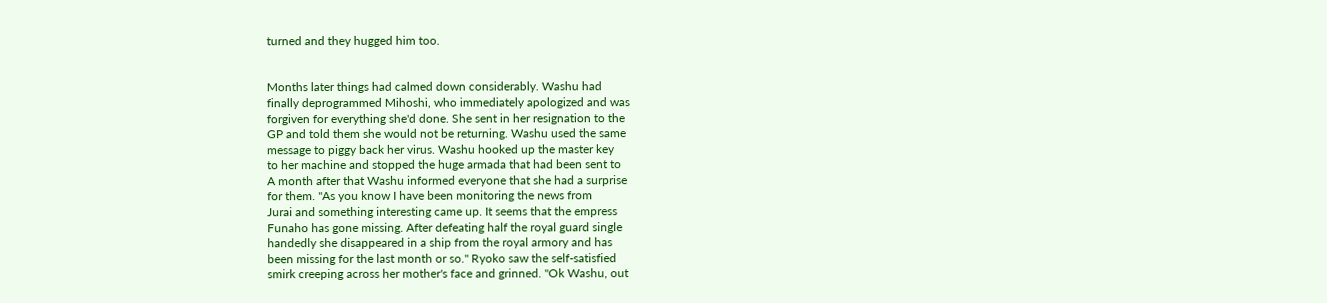turned and they hugged him too.


Months later things had calmed down considerably. Washu had
finally deprogrammed Mihoshi, who immediately apologized and was
forgiven for everything she'd done. She sent in her resignation to the
GP and told them she would not be returning. Washu used the same
message to piggy back her virus. Washu hooked up the master key
to her machine and stopped the huge armada that had been sent to
A month after that Washu informed everyone that she had a surprise
for them. "As you know I have been monitoring the news from
Jurai and something interesting came up. It seems that the empress
Funaho has gone missing. After defeating half the royal guard single
handedly she disappeared in a ship from the royal armory and has
been missing for the last month or so." Ryoko saw the self-satisfied
smirk creeping across her mother's face and grinned. "Ok Washu, out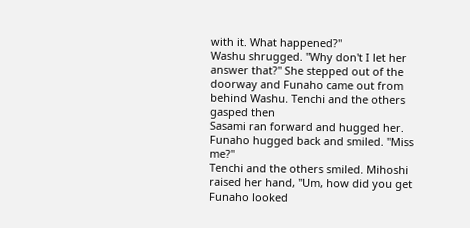with it. What happened?"
Washu shrugged. "Why don't I let her answer that?" She stepped out of the
doorway and Funaho came out from behind Washu. Tenchi and the others gasped then
Sasami ran forward and hugged her.
Funaho hugged back and smiled. "Miss me?"
Tenchi and the others smiled. Mihoshi raised her hand, "Um, how did you get
Funaho looked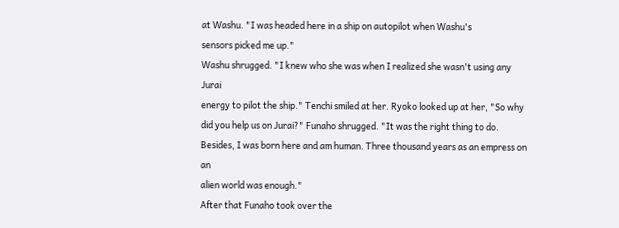at Washu. "I was headed here in a ship on autopilot when Washu's
sensors picked me up."
Washu shrugged. "I knew who she was when I realized she wasn't using any Jurai
energy to pilot the ship." Tenchi smiled at her. Ryoko looked up at her, "So why
did you help us on Jurai?" Funaho shrugged. "It was the right thing to do.
Besides, I was born here and am human. Three thousand years as an empress on an
alien world was enough."
After that Funaho took over the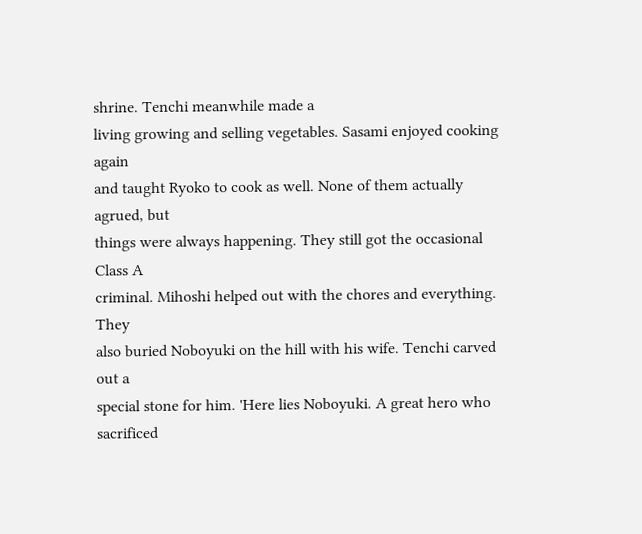shrine. Tenchi meanwhile made a
living growing and selling vegetables. Sasami enjoyed cooking again
and taught Ryoko to cook as well. None of them actually agrued, but
things were always happening. They still got the occasional Class A
criminal. Mihoshi helped out with the chores and everything. They
also buried Noboyuki on the hill with his wife. Tenchi carved out a
special stone for him. 'Here lies Noboyuki. A great hero who
sacrificed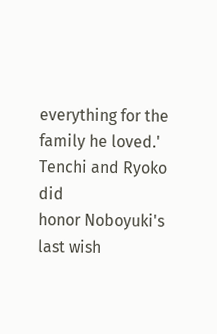everything for the family he loved.' Tenchi and Ryoko did
honor Noboyuki's last wish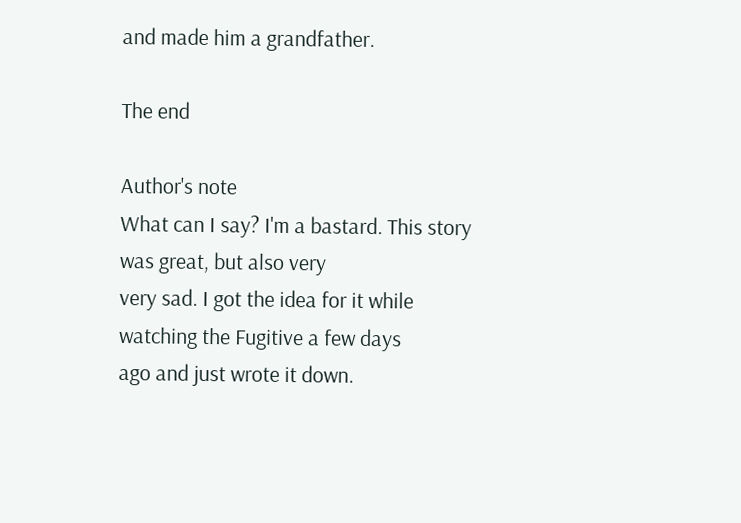and made him a grandfather.

The end

Author's note
What can I say? I'm a bastard. This story was great, but also very
very sad. I got the idea for it while watching the Fugitive a few days
ago and just wrote it down.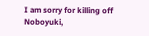I am sorry for killing off Noboyuki,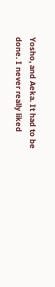Yosho, and Aeka. It had to be done. I never really liked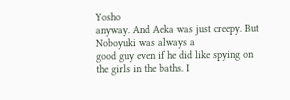Yosho
anyway. And Aeka was just creepy. But Noboyuki was always a
good guy even if he did like spying on the girls in the baths. I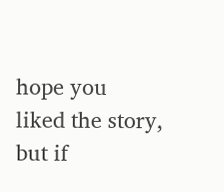hope you
liked the story, but if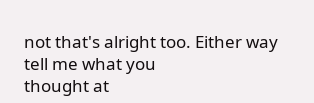not that's alright too. Either way tell me what you
thought at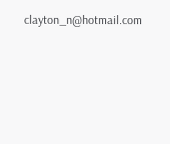clayton_n@hotmail.com